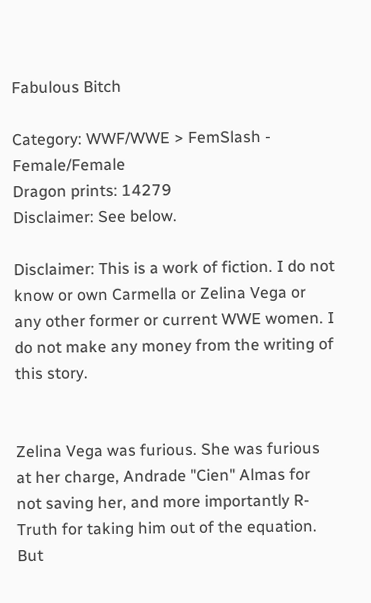Fabulous Bitch

Category: WWF/WWE > FemSlash - Female/Female
Dragon prints: 14279
Disclaimer: See below.

Disclaimer: This is a work of fiction. I do not know or own Carmella or Zelina Vega or any other former or current WWE women. I do not make any money from the writing of this story.


Zelina Vega was furious. She was furious at her charge, Andrade "Cien" Almas for not saving her, and more importantly R-Truth for taking him out of the equation. But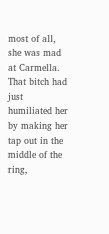most of all, she was mad at Carmella. That bitch had just humiliated her by making her tap out in the middle of the ring,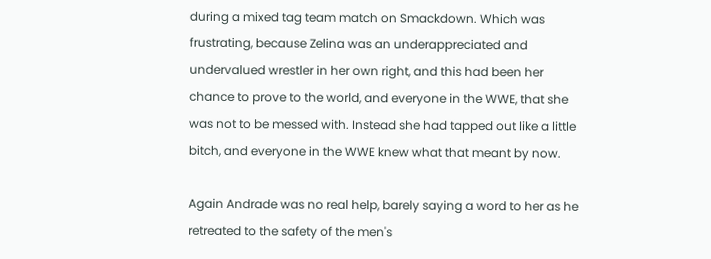during a mixed tag team match on Smackdown. Which was frustrating, because Zelina was an underappreciated and undervalued wrestler in her own right, and this had been her chance to prove to the world, and everyone in the WWE, that she was not to be messed with. Instead she had tapped out like a little bitch, and everyone in the WWE knew what that meant by now.

Again Andrade was no real help, barely saying a word to her as he retreated to the safety of the men's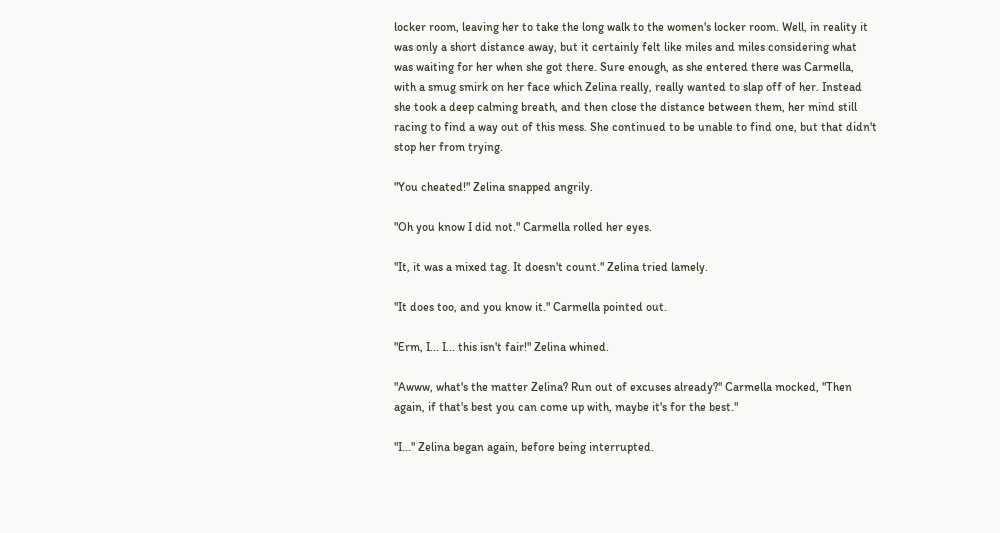locker room, leaving her to take the long walk to the women's locker room. Well, in reality it was only a short distance away, but it certainly felt like miles and miles considering what was waiting for her when she got there. Sure enough, as she entered there was Carmella, with a smug smirk on her face which Zelina really, really wanted to slap off of her. Instead she took a deep calming breath, and then close the distance between them, her mind still racing to find a way out of this mess. She continued to be unable to find one, but that didn't stop her from trying.

"You cheated!" Zelina snapped angrily.

"Oh you know I did not." Carmella rolled her eyes.

"It, it was a mixed tag. It doesn't count." Zelina tried lamely.

"It does too, and you know it." Carmella pointed out.

"Erm, I... I... this isn't fair!" Zelina whined.

"Awww, what's the matter Zelina? Run out of excuses already?" Carmella mocked, "Then again, if that's best you can come up with, maybe it's for the best."

"I..." Zelina began again, before being interrupted.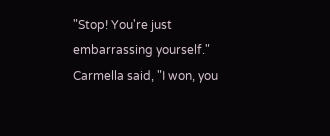"Stop! You're just embarrassing yourself." Carmella said, "I won, you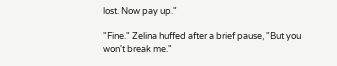lost. Now pay up."

"Fine." Zelina huffed after a brief pause, "But you won't break me."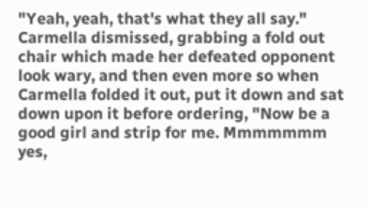"Yeah, yeah, that's what they all say." Carmella dismissed, grabbing a fold out chair which made her defeated opponent look wary, and then even more so when Carmella folded it out, put it down and sat down upon it before ordering, "Now be a good girl and strip for me. Mmmmmmm yes,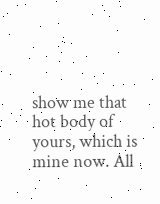show me that hot body of yours, which is mine now. All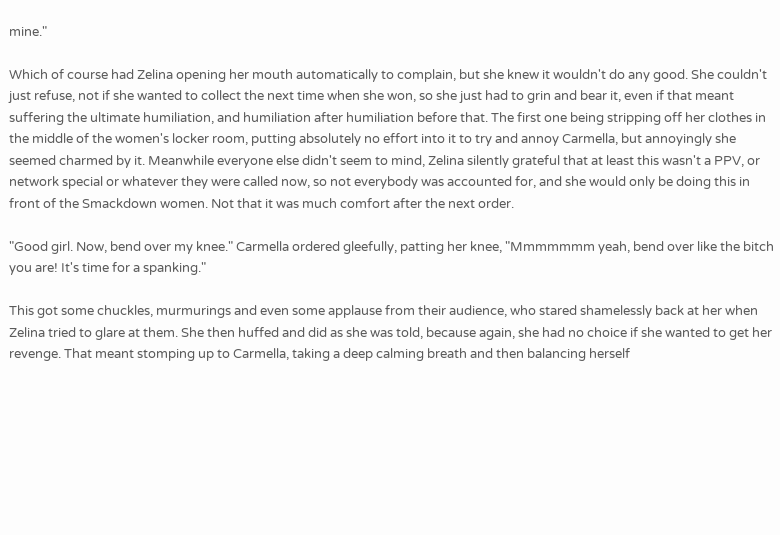mine."

Which of course had Zelina opening her mouth automatically to complain, but she knew it wouldn't do any good. She couldn't just refuse, not if she wanted to collect the next time when she won, so she just had to grin and bear it, even if that meant suffering the ultimate humiliation, and humiliation after humiliation before that. The first one being stripping off her clothes in the middle of the women's locker room, putting absolutely no effort into it to try and annoy Carmella, but annoyingly she seemed charmed by it. Meanwhile everyone else didn't seem to mind, Zelina silently grateful that at least this wasn't a PPV, or network special or whatever they were called now, so not everybody was accounted for, and she would only be doing this in front of the Smackdown women. Not that it was much comfort after the next order.

"Good girl. Now, bend over my knee." Carmella ordered gleefully, patting her knee, "Mmmmmmm yeah, bend over like the bitch you are! It's time for a spanking."

This got some chuckles, murmurings and even some applause from their audience, who stared shamelessly back at her when Zelina tried to glare at them. She then huffed and did as she was told, because again, she had no choice if she wanted to get her revenge. That meant stomping up to Carmella, taking a deep calming breath and then balancing herself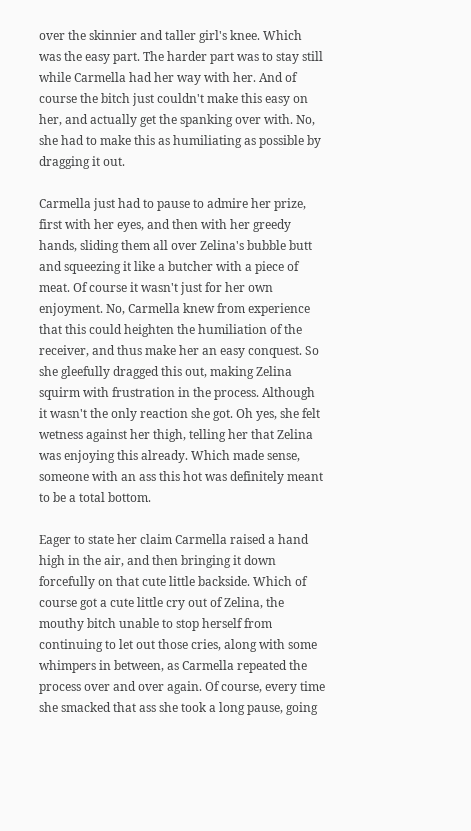over the skinnier and taller girl's knee. Which was the easy part. The harder part was to stay still while Carmella had her way with her. And of course the bitch just couldn't make this easy on her, and actually get the spanking over with. No, she had to make this as humiliating as possible by dragging it out.

Carmella just had to pause to admire her prize, first with her eyes, and then with her greedy hands, sliding them all over Zelina's bubble butt and squeezing it like a butcher with a piece of meat. Of course it wasn't just for her own enjoyment. No, Carmella knew from experience that this could heighten the humiliation of the receiver, and thus make her an easy conquest. So she gleefully dragged this out, making Zelina squirm with frustration in the process. Although it wasn't the only reaction she got. Oh yes, she felt wetness against her thigh, telling her that Zelina was enjoying this already. Which made sense, someone with an ass this hot was definitely meant to be a total bottom.

Eager to state her claim Carmella raised a hand high in the air, and then bringing it down forcefully on that cute little backside. Which of course got a cute little cry out of Zelina, the mouthy bitch unable to stop herself from continuing to let out those cries, along with some whimpers in between, as Carmella repeated the process over and over again. Of course, every time she smacked that ass she took a long pause, going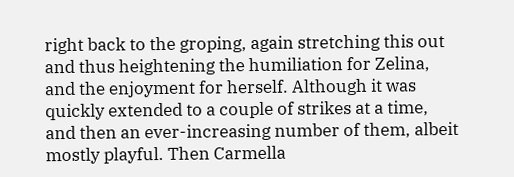right back to the groping, again stretching this out and thus heightening the humiliation for Zelina, and the enjoyment for herself. Although it was quickly extended to a couple of strikes at a time, and then an ever-increasing number of them, albeit mostly playful. Then Carmella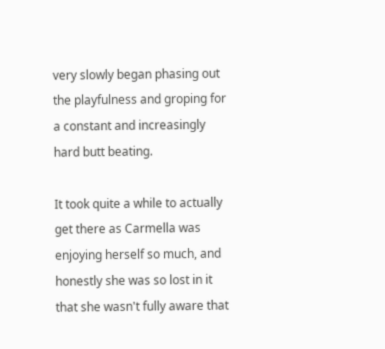very slowly began phasing out the playfulness and groping for a constant and increasingly hard butt beating.

It took quite a while to actually get there as Carmella was enjoying herself so much, and honestly she was so lost in it that she wasn't fully aware that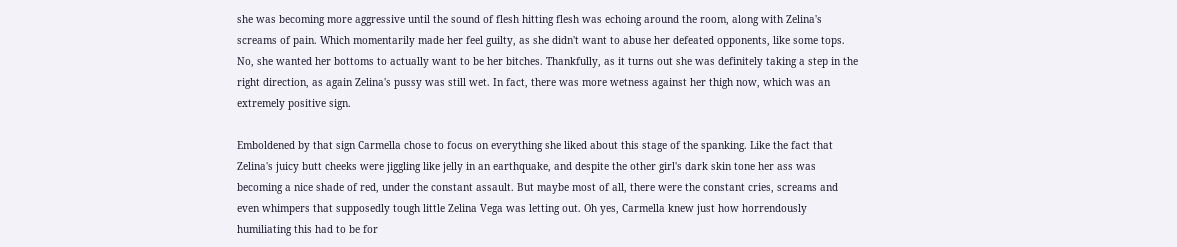she was becoming more aggressive until the sound of flesh hitting flesh was echoing around the room, along with Zelina's screams of pain. Which momentarily made her feel guilty, as she didn't want to abuse her defeated opponents, like some tops. No, she wanted her bottoms to actually want to be her bitches. Thankfully, as it turns out she was definitely taking a step in the right direction, as again Zelina's pussy was still wet. In fact, there was more wetness against her thigh now, which was an extremely positive sign.

Emboldened by that sign Carmella chose to focus on everything she liked about this stage of the spanking. Like the fact that Zelina's juicy butt cheeks were jiggling like jelly in an earthquake, and despite the other girl's dark skin tone her ass was becoming a nice shade of red, under the constant assault. But maybe most of all, there were the constant cries, screams and even whimpers that supposedly tough little Zelina Vega was letting out. Oh yes, Carmella knew just how horrendously humiliating this had to be for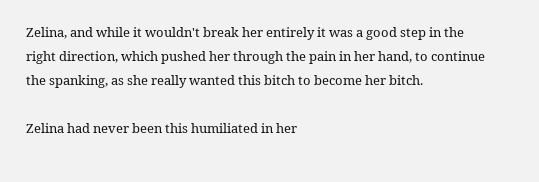Zelina, and while it wouldn't break her entirely it was a good step in the right direction, which pushed her through the pain in her hand, to continue the spanking, as she really wanted this bitch to become her bitch.

Zelina had never been this humiliated in her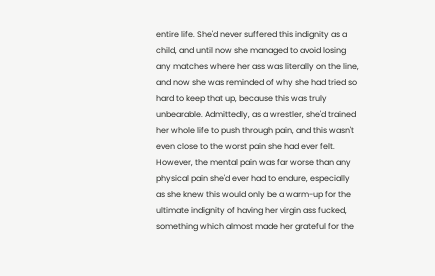entire life. She'd never suffered this indignity as a child, and until now she managed to avoid losing any matches where her ass was literally on the line, and now she was reminded of why she had tried so hard to keep that up, because this was truly unbearable. Admittedly, as a wrestler, she'd trained her whole life to push through pain, and this wasn't even close to the worst pain she had ever felt. However, the mental pain was far worse than any physical pain she'd ever had to endure, especially as she knew this would only be a warm-up for the ultimate indignity of having her virgin ass fucked, something which almost made her grateful for the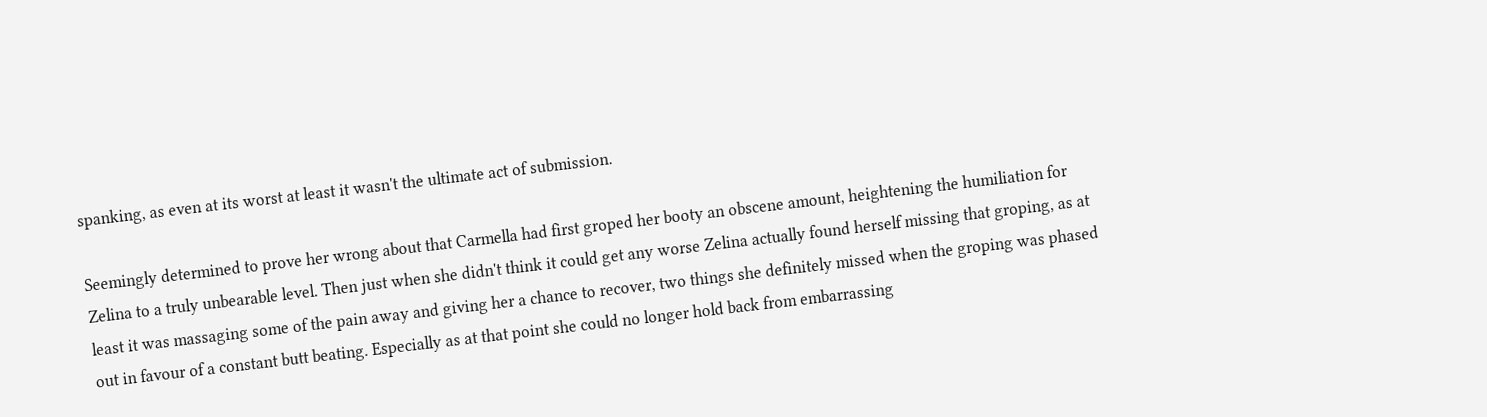spanking, as even at its worst at least it wasn't the ultimate act of submission.

Seemingly determined to prove her wrong about that Carmella had first groped her booty an obscene amount, heightening the humiliation for Zelina to a truly unbearable level. Then just when she didn't think it could get any worse Zelina actually found herself missing that groping, as at least it was massaging some of the pain away and giving her a chance to recover, two things she definitely missed when the groping was phased out in favour of a constant butt beating. Especially as at that point she could no longer hold back from embarrassing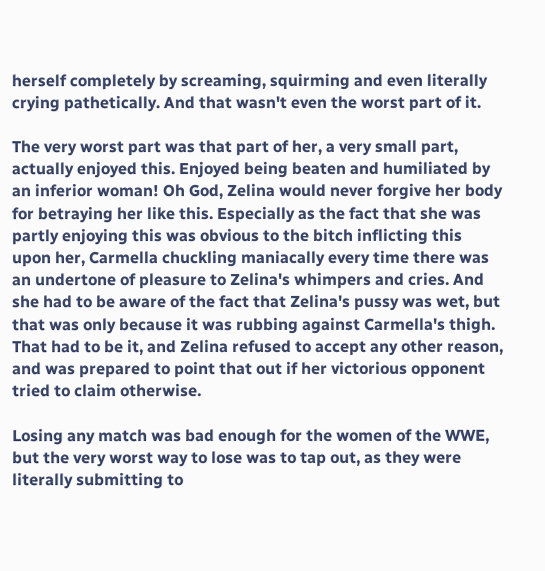herself completely by screaming, squirming and even literally crying pathetically. And that wasn't even the worst part of it.

The very worst part was that part of her, a very small part, actually enjoyed this. Enjoyed being beaten and humiliated by an inferior woman! Oh God, Zelina would never forgive her body for betraying her like this. Especially as the fact that she was partly enjoying this was obvious to the bitch inflicting this upon her, Carmella chuckling maniacally every time there was an undertone of pleasure to Zelina's whimpers and cries. And she had to be aware of the fact that Zelina's pussy was wet, but that was only because it was rubbing against Carmella's thigh. That had to be it, and Zelina refused to accept any other reason, and was prepared to point that out if her victorious opponent tried to claim otherwise.

Losing any match was bad enough for the women of the WWE, but the very worst way to lose was to tap out, as they were literally submitting to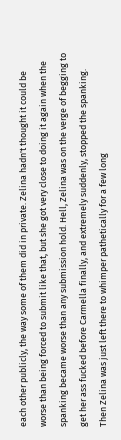each other publicly, the way some of them did in private. Zelina hadn't thought it could be worse than being forced to submit like that, but she got very close to doing it again when the spanking became worse than any submission hold. Hell, Zelina was on the verge of begging to get her ass fucked before Carmella finally, and extremely suddenly, stopped the spanking. Then Zelina was just left there to whimper pathetically for a few long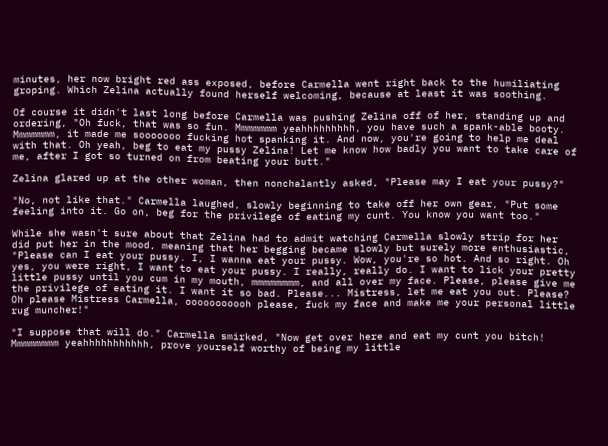minutes, her now bright red ass exposed, before Carmella went right back to the humiliating groping. Which Zelina actually found herself welcoming, because at least it was soothing.

Of course it didn't last long before Carmella was pushing Zelina off of her, standing up and ordering, "Oh fuck, that was so fun. Mmmmmmm yeahhhhhhhhh, you have such a spank-able booty. Mmmmmmm, it made me sooooooo fucking hot spanking it. And now, you're going to help me deal with that. Oh yeah, beg to eat my pussy Zelina! Let me know how badly you want to take care of me, after I got so turned on from beating your butt."

Zelina glared up at the other woman, then nonchalantly asked, "Please may I eat your pussy?"

"No, not like that." Carmella laughed, slowly beginning to take off her own gear, "Put some feeling into it. Go on, beg for the privilege of eating my cunt. You know you want too."

While she wasn't sure about that Zelina had to admit watching Carmella slowly strip for her did put her in the mood, meaning that her begging became slowly but surely more enthusiastic, "Please can I eat your pussy. I, I wanna eat your pussy. Wow, you're so hot. And so right. Oh yes, you were right, I want to eat your pussy. I really, really do. I want to lick your pretty little pussy until you cum in my mouth, mmmmmmmm, and all over my face. Please, please give me the privilege of eating it. I want it so bad. Please... Mistress, let me eat you out. Please? Oh please Mistress Carmella, ooooooooooh please, fuck my face and make me your personal little rug muncher!"

"I suppose that will do." Carmella smirked, "Now get over here and eat my cunt you bitch! Mmmmmmmm yeahhhhhhhhhhh, prove yourself worthy of being my little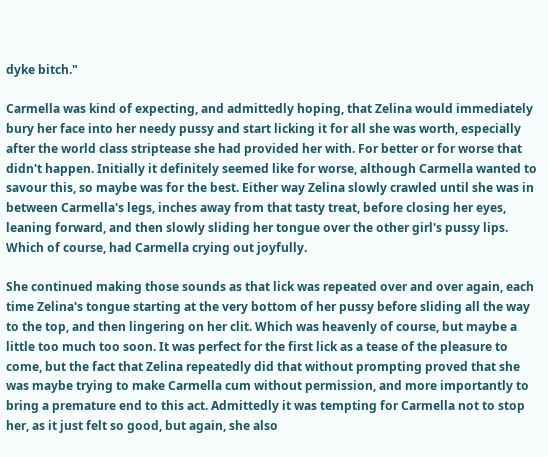dyke bitch."

Carmella was kind of expecting, and admittedly hoping, that Zelina would immediately bury her face into her needy pussy and start licking it for all she was worth, especially after the world class striptease she had provided her with. For better or for worse that didn't happen. Initially it definitely seemed like for worse, although Carmella wanted to savour this, so maybe was for the best. Either way Zelina slowly crawled until she was in between Carmella's legs, inches away from that tasty treat, before closing her eyes, leaning forward, and then slowly sliding her tongue over the other girl's pussy lips. Which of course, had Carmella crying out joyfully.

She continued making those sounds as that lick was repeated over and over again, each time Zelina's tongue starting at the very bottom of her pussy before sliding all the way to the top, and then lingering on her clit. Which was heavenly of course, but maybe a little too much too soon. It was perfect for the first lick as a tease of the pleasure to come, but the fact that Zelina repeatedly did that without prompting proved that she was maybe trying to make Carmella cum without permission, and more importantly to bring a premature end to this act. Admittedly it was tempting for Carmella not to stop her, as it just felt so good, but again, she also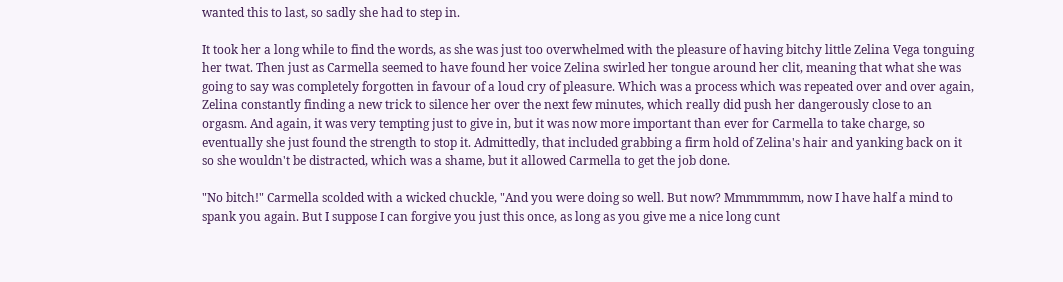wanted this to last, so sadly she had to step in.

It took her a long while to find the words, as she was just too overwhelmed with the pleasure of having bitchy little Zelina Vega tonguing her twat. Then just as Carmella seemed to have found her voice Zelina swirled her tongue around her clit, meaning that what she was going to say was completely forgotten in favour of a loud cry of pleasure. Which was a process which was repeated over and over again, Zelina constantly finding a new trick to silence her over the next few minutes, which really did push her dangerously close to an orgasm. And again, it was very tempting just to give in, but it was now more important than ever for Carmella to take charge, so eventually she just found the strength to stop it. Admittedly, that included grabbing a firm hold of Zelina's hair and yanking back on it so she wouldn't be distracted, which was a shame, but it allowed Carmella to get the job done.

"No bitch!" Carmella scolded with a wicked chuckle, "And you were doing so well. But now? Mmmmmmm, now I have half a mind to spank you again. But I suppose I can forgive you just this once, as long as you give me a nice long cunt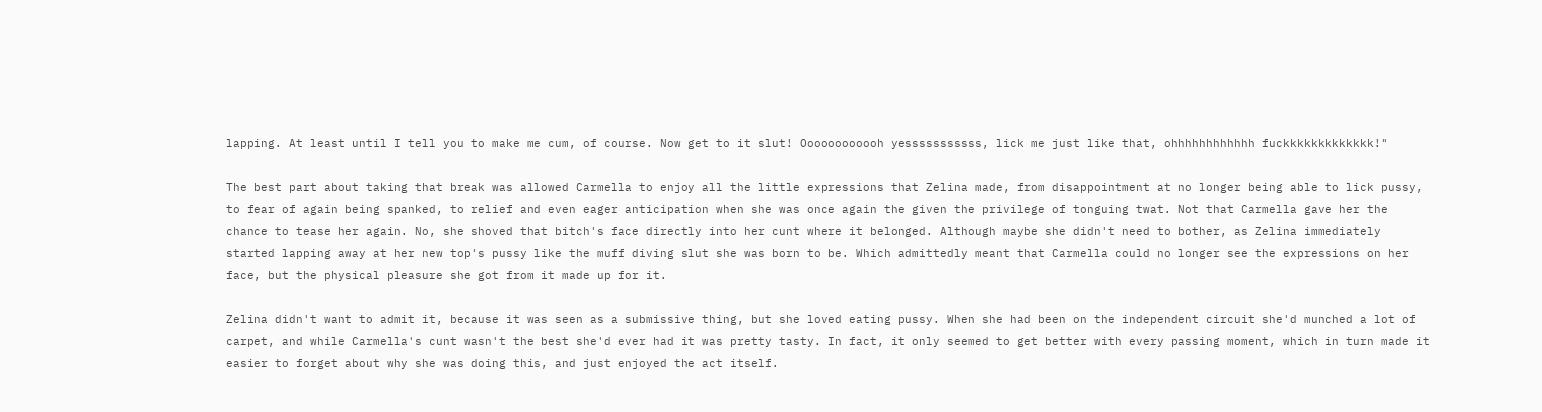lapping. At least until I tell you to make me cum, of course. Now get to it slut! Oooooooooooh yesssssssssss, lick me just like that, ohhhhhhhhhhhh fuckkkkkkkkkkkkk!"

The best part about taking that break was allowed Carmella to enjoy all the little expressions that Zelina made, from disappointment at no longer being able to lick pussy, to fear of again being spanked, to relief and even eager anticipation when she was once again the given the privilege of tonguing twat. Not that Carmella gave her the chance to tease her again. No, she shoved that bitch's face directly into her cunt where it belonged. Although maybe she didn't need to bother, as Zelina immediately started lapping away at her new top's pussy like the muff diving slut she was born to be. Which admittedly meant that Carmella could no longer see the expressions on her face, but the physical pleasure she got from it made up for it.

Zelina didn't want to admit it, because it was seen as a submissive thing, but she loved eating pussy. When she had been on the independent circuit she'd munched a lot of carpet, and while Carmella's cunt wasn't the best she'd ever had it was pretty tasty. In fact, it only seemed to get better with every passing moment, which in turn made it easier to forget about why she was doing this, and just enjoyed the act itself.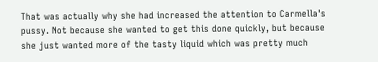That was actually why she had increased the attention to Carmella's pussy. Not because she wanted to get this done quickly, but because she just wanted more of the tasty liquid which was pretty much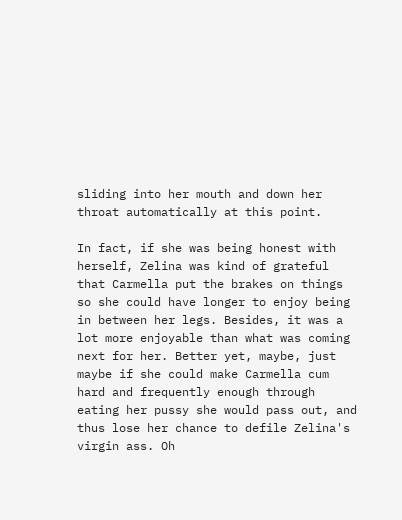sliding into her mouth and down her throat automatically at this point.

In fact, if she was being honest with herself, Zelina was kind of grateful that Carmella put the brakes on things so she could have longer to enjoy being in between her legs. Besides, it was a lot more enjoyable than what was coming next for her. Better yet, maybe, just maybe if she could make Carmella cum hard and frequently enough through eating her pussy she would pass out, and thus lose her chance to defile Zelina's virgin ass. Oh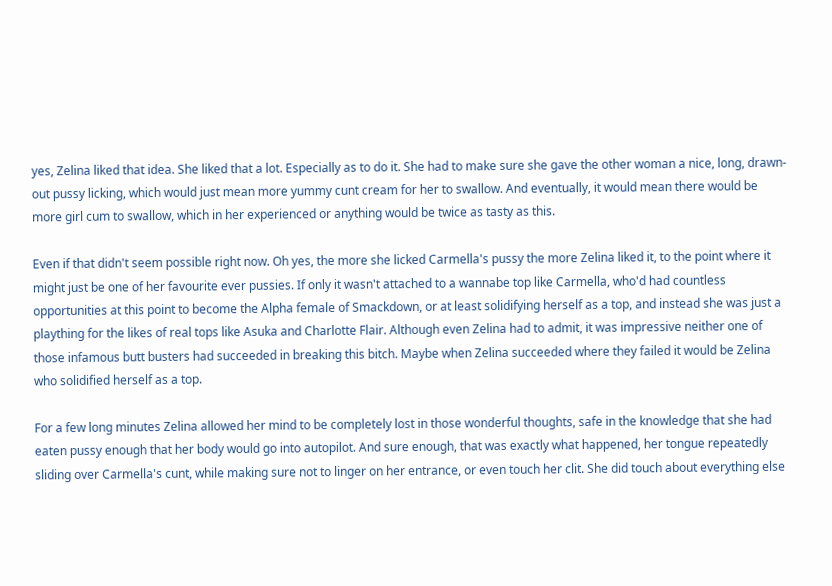yes, Zelina liked that idea. She liked that a lot. Especially as to do it. She had to make sure she gave the other woman a nice, long, drawn-out pussy licking, which would just mean more yummy cunt cream for her to swallow. And eventually, it would mean there would be more girl cum to swallow, which in her experienced or anything would be twice as tasty as this.

Even if that didn't seem possible right now. Oh yes, the more she licked Carmella's pussy the more Zelina liked it, to the point where it might just be one of her favourite ever pussies. If only it wasn't attached to a wannabe top like Carmella, who'd had countless opportunities at this point to become the Alpha female of Smackdown, or at least solidifying herself as a top, and instead she was just a plaything for the likes of real tops like Asuka and Charlotte Flair. Although even Zelina had to admit, it was impressive neither one of those infamous butt busters had succeeded in breaking this bitch. Maybe when Zelina succeeded where they failed it would be Zelina who solidified herself as a top.

For a few long minutes Zelina allowed her mind to be completely lost in those wonderful thoughts, safe in the knowledge that she had eaten pussy enough that her body would go into autopilot. And sure enough, that was exactly what happened, her tongue repeatedly sliding over Carmella's cunt, while making sure not to linger on her entrance, or even touch her clit. She did touch about everything else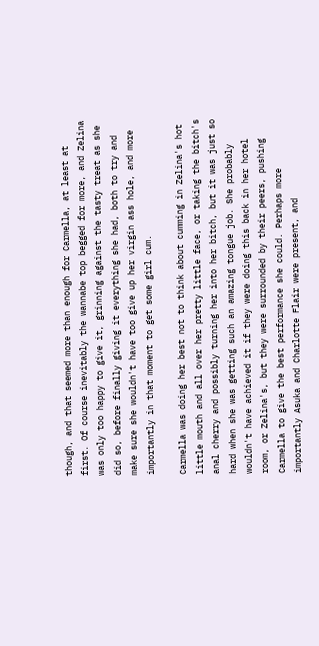though, and that seemed more than enough for Carmella, at least at first. Of course inevitably the wannabe top begged for more, and Zelina was only too happy to give it, grinning against the tasty treat as she did so, before finally giving it everything she had, both to try and make sure she wouldn't have too give up her virgin ass hole, and more importantly in that moment to get some girl cum.

Carmella was doing her best not to think about cumming in Zelina's hot little mouth and all over her pretty little face, or taking the bitch's anal cherry and possibly turning her into her bitch, but it was just so hard when she was getting such an amazing tongue job. She probably wouldn't have achieved it if they were doing this back in her hotel room, or Zelina's, but they were surrounded by their peers, pushing Carmella to give the best performance she could. Perhaps more importantly Asuka and Charlotte Flair were present, and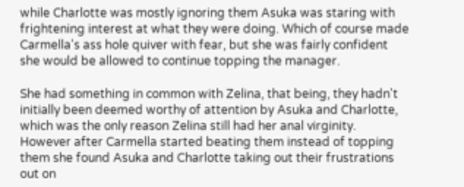while Charlotte was mostly ignoring them Asuka was staring with frightening interest at what they were doing. Which of course made Carmella's ass hole quiver with fear, but she was fairly confident she would be allowed to continue topping the manager.

She had something in common with Zelina, that being, they hadn't initially been deemed worthy of attention by Asuka and Charlotte, which was the only reason Zelina still had her anal virginity. However after Carmella started beating them instead of topping them she found Asuka and Charlotte taking out their frustrations out on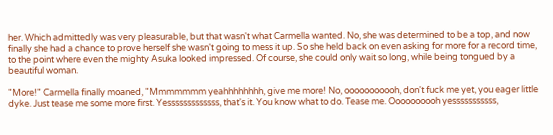her. Which admittedly was very pleasurable, but that wasn't what Carmella wanted. No, she was determined to be a top, and now finally she had a chance to prove herself she wasn't going to mess it up. So she held back on even asking for more for a record time, to the point where even the mighty Asuka looked impressed. Of course, she could only wait so long, while being tongued by a beautiful woman.

"More!" Carmella finally moaned, "Mmmmmmm yeahhhhhhhh, give me more! No, ooooooooooh, don't fuck me yet, you eager little dyke. Just tease me some more first. Yesssssssssssss, that's it. You know what to do. Tease me. Oooooooooh yesssssssssss,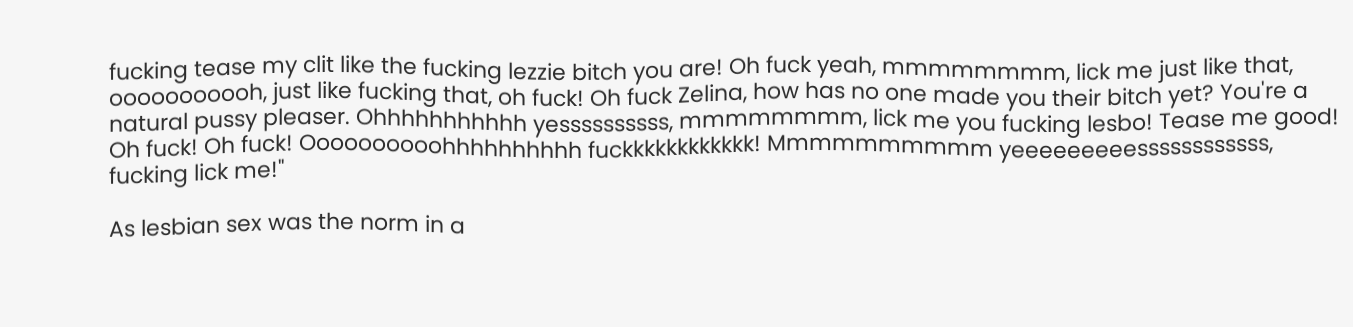fucking tease my clit like the fucking lezzie bitch you are! Oh fuck yeah, mmmmmmmm, lick me just like that, ooooooooooh, just like fucking that, oh fuck! Oh fuck Zelina, how has no one made you their bitch yet? You're a natural pussy pleaser. Ohhhhhhhhhhh yessssssssss, mmmmmmmm, lick me you fucking lesbo! Tease me good! Oh fuck! Oh fuck! Oooooooooohhhhhhhhhh fuckkkkkkkkkkkk! Mmmmmmmmmm yeeeeeeeeessssssssssss, fucking lick me!"

As lesbian sex was the norm in a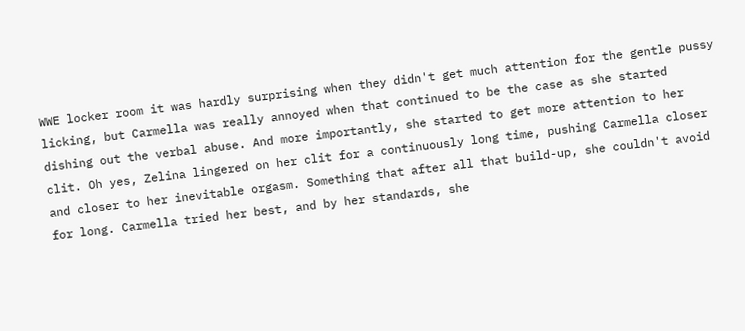WWE locker room it was hardly surprising when they didn't get much attention for the gentle pussy licking, but Carmella was really annoyed when that continued to be the case as she started dishing out the verbal abuse. And more importantly, she started to get more attention to her clit. Oh yes, Zelina lingered on her clit for a continuously long time, pushing Carmella closer and closer to her inevitable orgasm. Something that after all that build-up, she couldn't avoid for long. Carmella tried her best, and by her standards, she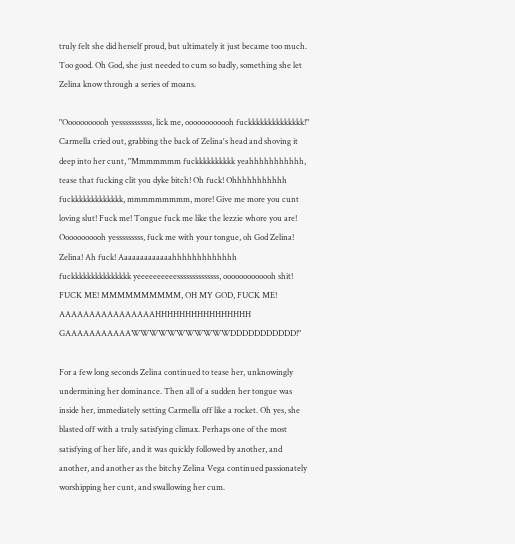truly felt she did herself proud, but ultimately it just became too much. Too good. Oh God, she just needed to cum so badly, something she let Zelina know through a series of moans.

"Ooooooooooh yesssssssssss, lick me, oooooooooooh fuckkkkkkkkkkkkkk!" Carmella cried out, grabbing the back of Zelina's head and shoving it deep into her cunt, "Mmmmmmm fuckkkkkkkkkk yeahhhhhhhhhhh, tease that fucking clit you dyke bitch! Oh fuck! Ohhhhhhhhhhh fuckkkkkkkkkkkkk, mmmmmmmmm, more! Give me more you cunt loving slut! Fuck me! Tongue fuck me like the lezzie whore you are! Ooooooooooh yesssssssss, fuck me with your tongue, oh God Zelina! Zelina! Ah fuck! Aaaaaaaaaaaaahhhhhhhhhhhhh fuckkkkkkkkkkkkkkk yeeeeeeeeeessssssssssssss, ooooooooooooh shit! FUCK ME! MMMMMMMMMM, OH MY GOD, FUCK ME! AAAAAAAAAAAAAAAAHHHHHHHHHHHHHHHH GAAAAAAAAAAAWWWWWWWWWWWDDDDDDDDDDD!"

For a few long seconds Zelina continued to tease her, unknowingly undermining her dominance. Then all of a sudden her tongue was inside her, immediately setting Carmella off like a rocket. Oh yes, she blasted off with a truly satisfying climax. Perhaps one of the most satisfying of her life, and it was quickly followed by another, and another, and another as the bitchy Zelina Vega continued passionately worshipping her cunt, and swallowing her cum.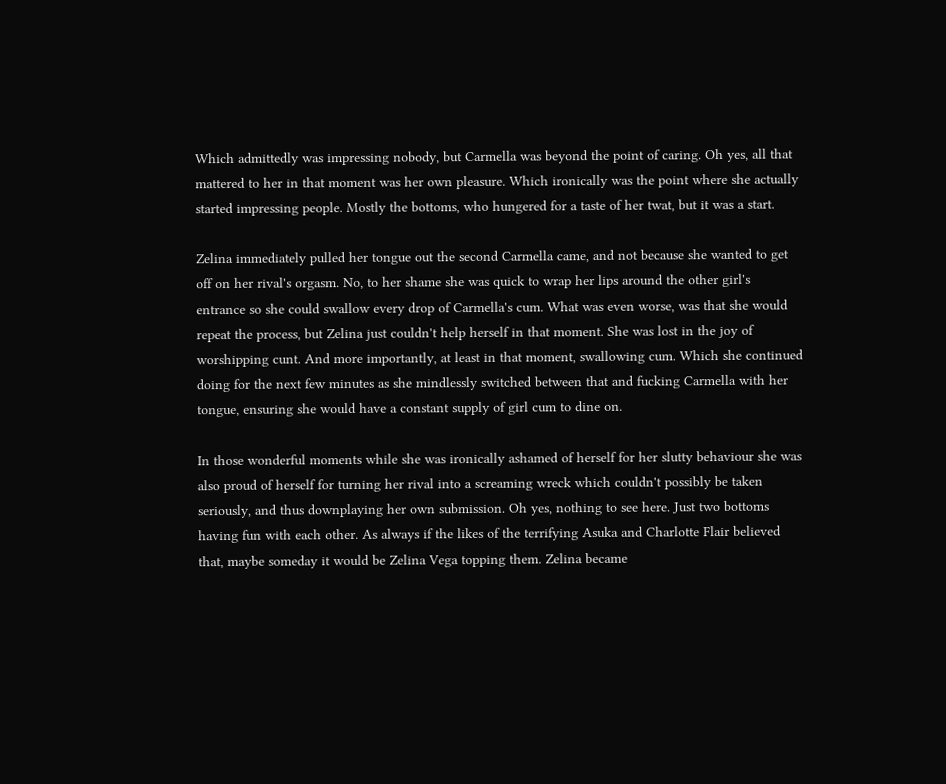Which admittedly was impressing nobody, but Carmella was beyond the point of caring. Oh yes, all that mattered to her in that moment was her own pleasure. Which ironically was the point where she actually started impressing people. Mostly the bottoms, who hungered for a taste of her twat, but it was a start.

Zelina immediately pulled her tongue out the second Carmella came, and not because she wanted to get off on her rival's orgasm. No, to her shame she was quick to wrap her lips around the other girl's entrance so she could swallow every drop of Carmella's cum. What was even worse, was that she would repeat the process, but Zelina just couldn't help herself in that moment. She was lost in the joy of worshipping cunt. And more importantly, at least in that moment, swallowing cum. Which she continued doing for the next few minutes as she mindlessly switched between that and fucking Carmella with her tongue, ensuring she would have a constant supply of girl cum to dine on.

In those wonderful moments while she was ironically ashamed of herself for her slutty behaviour she was also proud of herself for turning her rival into a screaming wreck which couldn't possibly be taken seriously, and thus downplaying her own submission. Oh yes, nothing to see here. Just two bottoms having fun with each other. As always if the likes of the terrifying Asuka and Charlotte Flair believed that, maybe someday it would be Zelina Vega topping them. Zelina became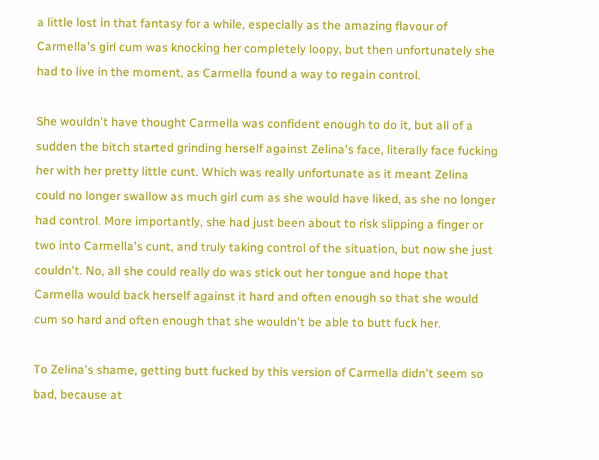a little lost in that fantasy for a while, especially as the amazing flavour of Carmella's girl cum was knocking her completely loopy, but then unfortunately she had to live in the moment, as Carmella found a way to regain control.

She wouldn't have thought Carmella was confident enough to do it, but all of a sudden the bitch started grinding herself against Zelina's face, literally face fucking her with her pretty little cunt. Which was really unfortunate as it meant Zelina could no longer swallow as much girl cum as she would have liked, as she no longer had control. More importantly, she had just been about to risk slipping a finger or two into Carmella's cunt, and truly taking control of the situation, but now she just couldn't. No, all she could really do was stick out her tongue and hope that Carmella would back herself against it hard and often enough so that she would cum so hard and often enough that she wouldn't be able to butt fuck her.

To Zelina's shame, getting butt fucked by this version of Carmella didn't seem so bad, because at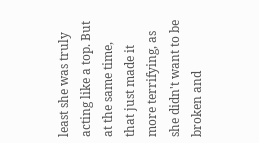least she was truly acting like a top. But at the same time, that just made it more terrifying, as she didn't want to be broken and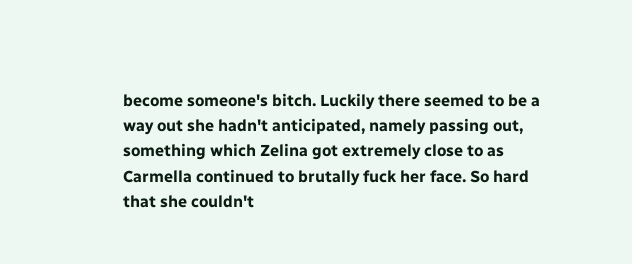become someone's bitch. Luckily there seemed to be a way out she hadn't anticipated, namely passing out, something which Zelina got extremely close to as Carmella continued to brutally fuck her face. So hard that she couldn't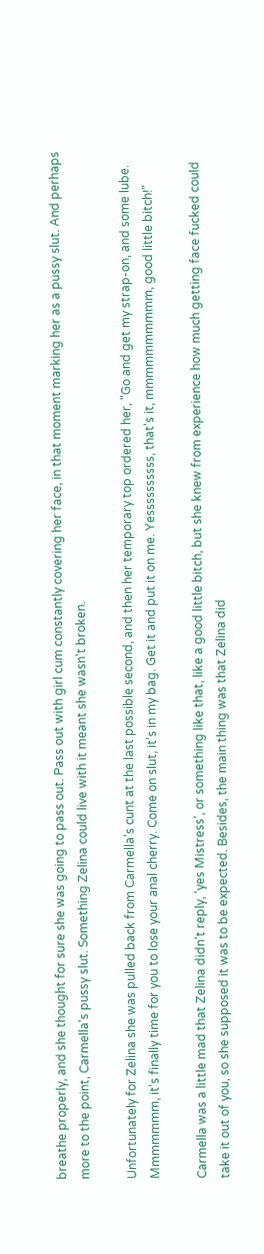breathe properly, and she thought for sure she was going to pass out. Pass out with girl cum constantly covering her face, in that moment marking her as a pussy slut. And perhaps more to the point, Carmella's pussy slut. Something Zelina could live with it meant she wasn't broken.

Unfortunately for Zelina she was pulled back from Carmella's cunt at the last possible second, and then her temporary top ordered her, "Go and get my strap-on, and some lube. Mmmmmmm, it's finally time for you to lose your anal cherry. Come on slut, it's in my bag. Get it and put it on me. Yessssssssss, that's it, mmmmmmmmmm, good little bitch!"

Carmella was a little mad that Zelina didn't reply, 'yes Mistress', or something like that, like a good little bitch, but she knew from experience how much getting face fucked could take it out of you, so she supposed it was to be expected. Besides, the main thing was that Zelina did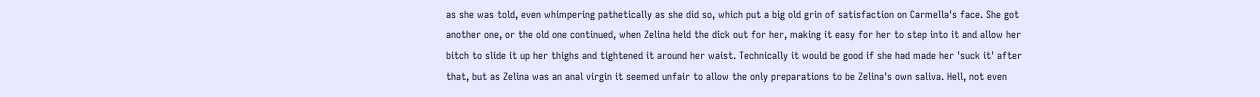as she was told, even whimpering pathetically as she did so, which put a big old grin of satisfaction on Carmella's face. She got another one, or the old one continued, when Zelina held the dick out for her, making it easy for her to step into it and allow her bitch to slide it up her thighs and tightened it around her waist. Technically it would be good if she had made her 'suck it' after that, but as Zelina was an anal virgin it seemed unfair to allow the only preparations to be Zelina's own saliva. Hell, not even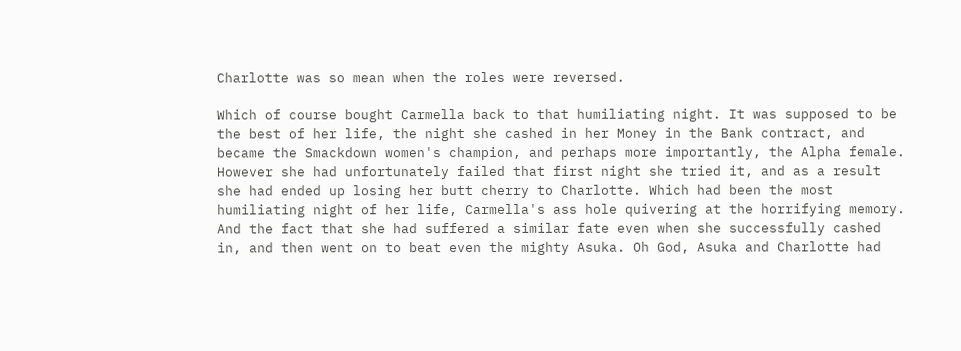Charlotte was so mean when the roles were reversed.

Which of course bought Carmella back to that humiliating night. It was supposed to be the best of her life, the night she cashed in her Money in the Bank contract, and became the Smackdown women's champion, and perhaps more importantly, the Alpha female. However she had unfortunately failed that first night she tried it, and as a result she had ended up losing her butt cherry to Charlotte. Which had been the most humiliating night of her life, Carmella's ass hole quivering at the horrifying memory. And the fact that she had suffered a similar fate even when she successfully cashed in, and then went on to beat even the mighty Asuka. Oh God, Asuka and Charlotte had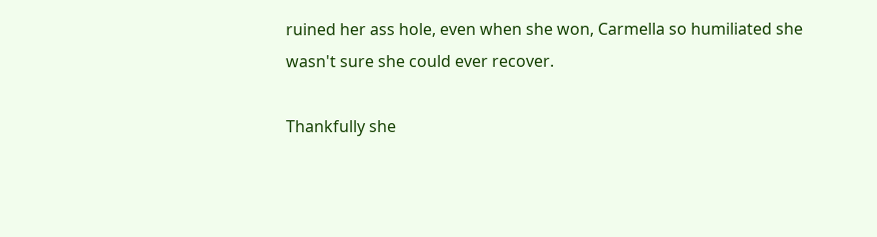ruined her ass hole, even when she won, Carmella so humiliated she wasn't sure she could ever recover.

Thankfully she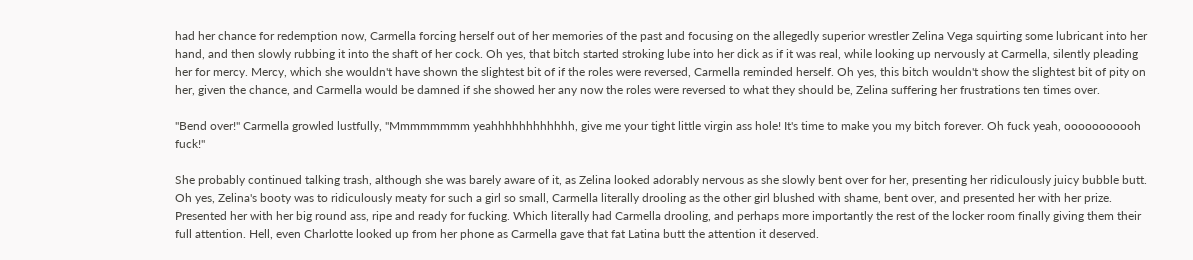had her chance for redemption now, Carmella forcing herself out of her memories of the past and focusing on the allegedly superior wrestler Zelina Vega squirting some lubricant into her hand, and then slowly rubbing it into the shaft of her cock. Oh yes, that bitch started stroking lube into her dick as if it was real, while looking up nervously at Carmella, silently pleading her for mercy. Mercy, which she wouldn't have shown the slightest bit of if the roles were reversed, Carmella reminded herself. Oh yes, this bitch wouldn't show the slightest bit of pity on her, given the chance, and Carmella would be damned if she showed her any now the roles were reversed to what they should be, Zelina suffering her frustrations ten times over.

"Bend over!" Carmella growled lustfully, "Mmmmmmmm yeahhhhhhhhhhhh, give me your tight little virgin ass hole! It's time to make you my bitch forever. Oh fuck yeah, ooooooooooh fuck!"

She probably continued talking trash, although she was barely aware of it, as Zelina looked adorably nervous as she slowly bent over for her, presenting her ridiculously juicy bubble butt. Oh yes, Zelina's booty was to ridiculously meaty for such a girl so small, Carmella literally drooling as the other girl blushed with shame, bent over, and presented her with her prize. Presented her with her big round ass, ripe and ready for fucking. Which literally had Carmella drooling, and perhaps more importantly the rest of the locker room finally giving them their full attention. Hell, even Charlotte looked up from her phone as Carmella gave that fat Latina butt the attention it deserved.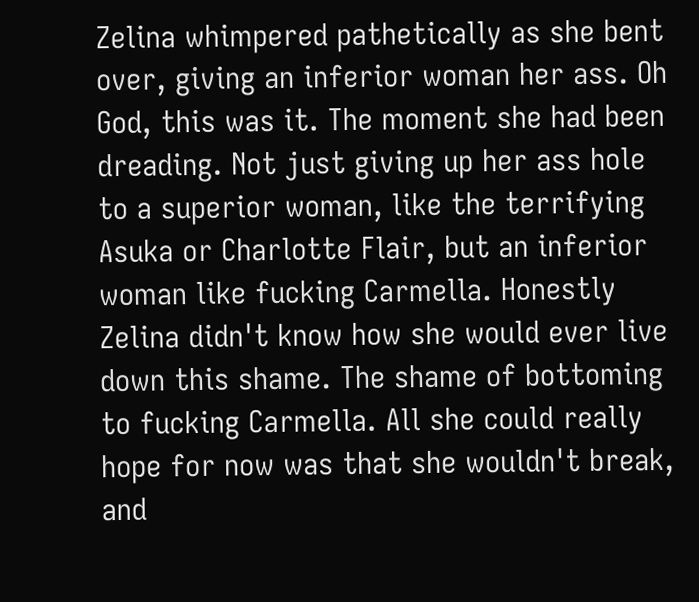Zelina whimpered pathetically as she bent over, giving an inferior woman her ass. Oh God, this was it. The moment she had been dreading. Not just giving up her ass hole to a superior woman, like the terrifying Asuka or Charlotte Flair, but an inferior woman like fucking Carmella. Honestly Zelina didn't know how she would ever live down this shame. The shame of bottoming to fucking Carmella. All she could really hope for now was that she wouldn't break, and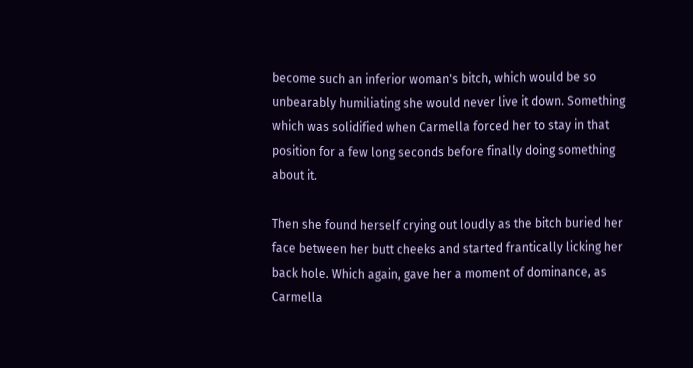become such an inferior woman's bitch, which would be so unbearably humiliating she would never live it down. Something which was solidified when Carmella forced her to stay in that position for a few long seconds before finally doing something about it.

Then she found herself crying out loudly as the bitch buried her face between her butt cheeks and started frantically licking her back hole. Which again, gave her a moment of dominance, as Carmella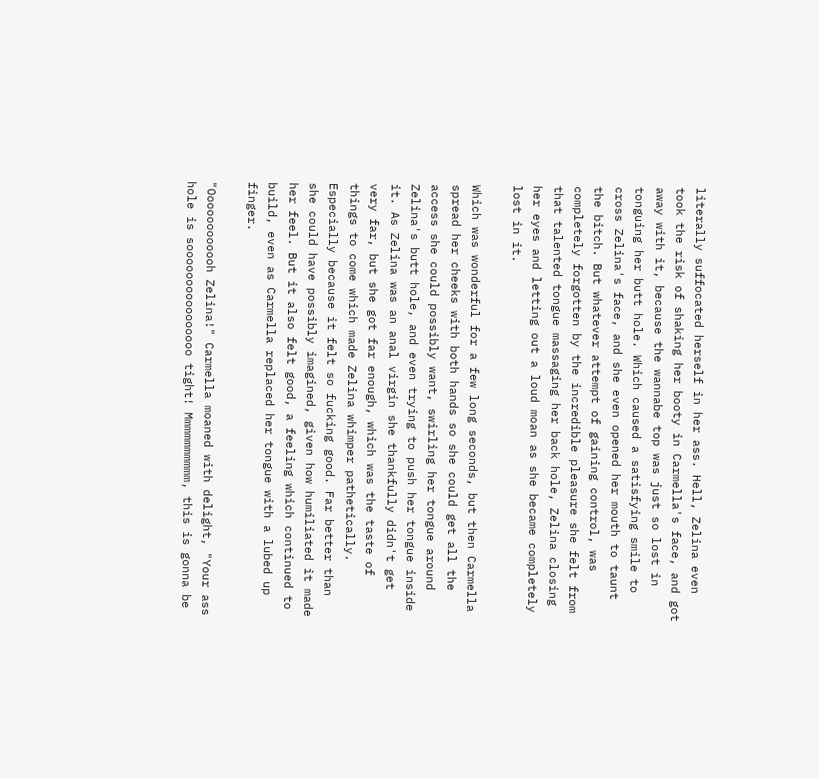literally suffocated herself in her ass. Hell, Zelina even took the risk of shaking her booty in Carmella's face, and got away with it, because the wannabe top was just so lost in tonguing her butt hole. Which caused a satisfying smile to cross Zelina's face, and she even opened her mouth to taunt the bitch. But whatever attempt of gaining control, was completely forgotten by the incredible pleasure she felt from that talented tongue massaging her back hole, Zelina closing her eyes and letting out a loud moan as she became completely lost in it.

Which was wonderful for a few long seconds, but then Carmella spread her cheeks with both hands so she could get all the access she could possibly want, swirling her tongue around Zelina's butt hole, and even trying to push her tongue inside it. As Zelina was an anal virgin she thankfully didn't get very far, but she got far enough, which was the taste of things to come which made Zelina whimper pathetically. Especially because it felt so fucking good. Far better than she could have possibly imagined, given how humiliated it made her feel. But it also felt good, a feeling which continued to build, even as Carmella replaced her tongue with a lubed up finger.

"Oooooooooooh Zelina!" Carmella moaned with delight, "Your ass hole is soooooooooooooooo tight! Mmmmmmmmmm, this is gonna be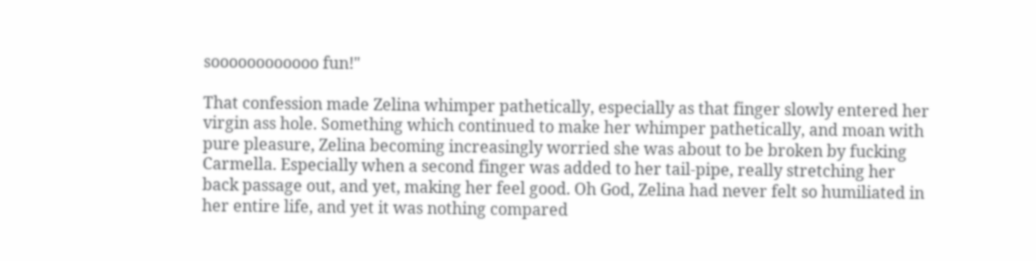soooooooooooo fun!"

That confession made Zelina whimper pathetically, especially as that finger slowly entered her virgin ass hole. Something which continued to make her whimper pathetically, and moan with pure pleasure, Zelina becoming increasingly worried she was about to be broken by fucking Carmella. Especially when a second finger was added to her tail-pipe, really stretching her back passage out, and yet, making her feel good. Oh God, Zelina had never felt so humiliated in her entire life, and yet it was nothing compared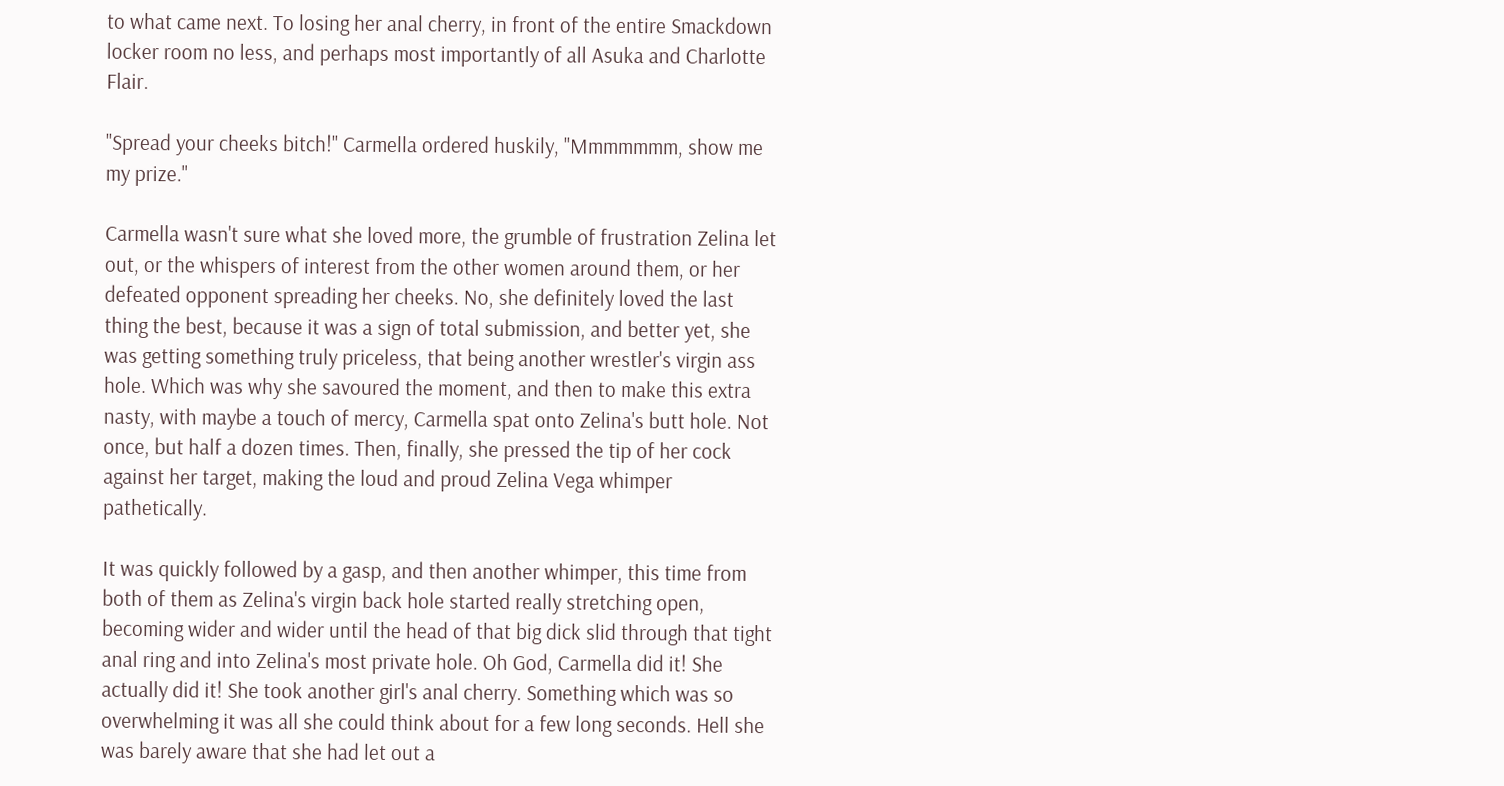to what came next. To losing her anal cherry, in front of the entire Smackdown locker room no less, and perhaps most importantly of all Asuka and Charlotte Flair.

"Spread your cheeks bitch!" Carmella ordered huskily, "Mmmmmmm, show me my prize."

Carmella wasn't sure what she loved more, the grumble of frustration Zelina let out, or the whispers of interest from the other women around them, or her defeated opponent spreading her cheeks. No, she definitely loved the last thing the best, because it was a sign of total submission, and better yet, she was getting something truly priceless, that being another wrestler's virgin ass hole. Which was why she savoured the moment, and then to make this extra nasty, with maybe a touch of mercy, Carmella spat onto Zelina's butt hole. Not once, but half a dozen times. Then, finally, she pressed the tip of her cock against her target, making the loud and proud Zelina Vega whimper pathetically.

It was quickly followed by a gasp, and then another whimper, this time from both of them as Zelina's virgin back hole started really stretching open, becoming wider and wider until the head of that big dick slid through that tight anal ring and into Zelina's most private hole. Oh God, Carmella did it! She actually did it! She took another girl's anal cherry. Something which was so overwhelming it was all she could think about for a few long seconds. Hell she was barely aware that she had let out a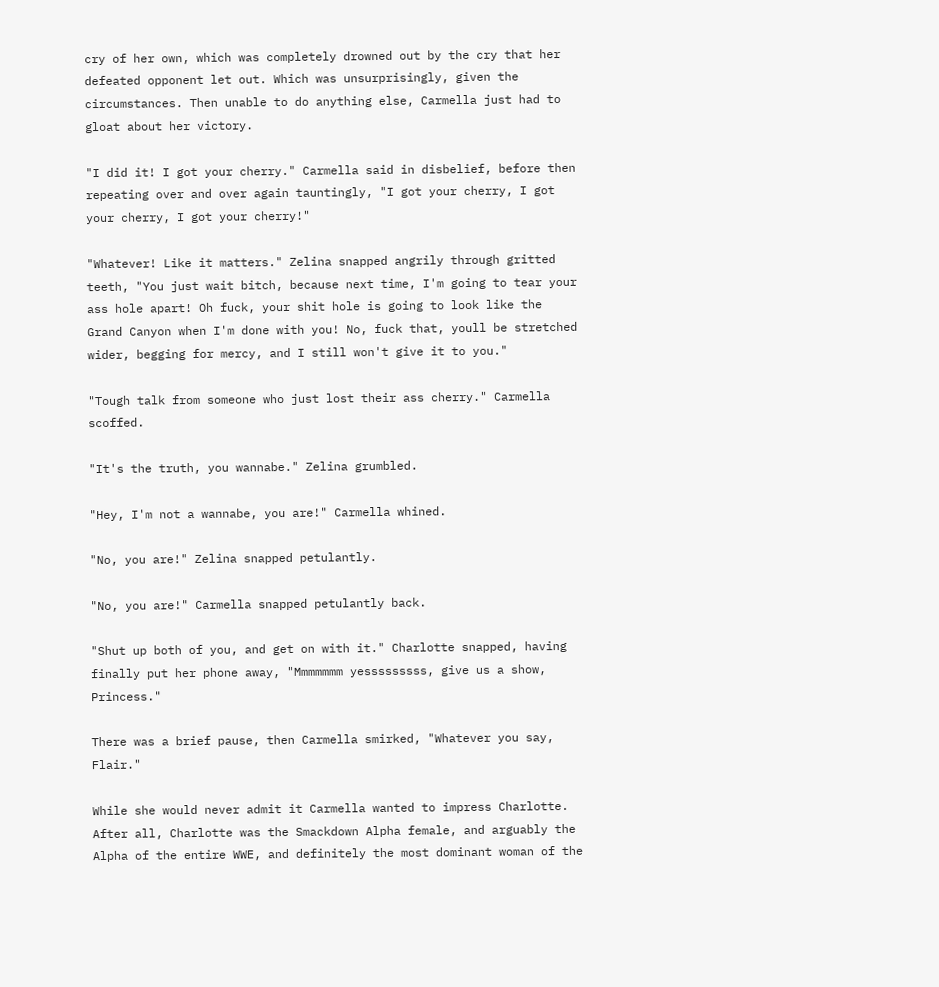cry of her own, which was completely drowned out by the cry that her defeated opponent let out. Which was unsurprisingly, given the circumstances. Then unable to do anything else, Carmella just had to gloat about her victory.

"I did it! I got your cherry." Carmella said in disbelief, before then repeating over and over again tauntingly, "I got your cherry, I got your cherry, I got your cherry!"

"Whatever! Like it matters." Zelina snapped angrily through gritted teeth, "You just wait bitch, because next time, I'm going to tear your ass hole apart! Oh fuck, your shit hole is going to look like the Grand Canyon when I'm done with you! No, fuck that, youll be stretched wider, begging for mercy, and I still won't give it to you."

"Tough talk from someone who just lost their ass cherry." Carmella scoffed.

"It's the truth, you wannabe." Zelina grumbled.

"Hey, I'm not a wannabe, you are!" Carmella whined.

"No, you are!" Zelina snapped petulantly.

"No, you are!" Carmella snapped petulantly back.

"Shut up both of you, and get on with it." Charlotte snapped, having finally put her phone away, "Mmmmmmm yesssssssss, give us a show, Princess."

There was a brief pause, then Carmella smirked, "Whatever you say, Flair."

While she would never admit it Carmella wanted to impress Charlotte. After all, Charlotte was the Smackdown Alpha female, and arguably the Alpha of the entire WWE, and definitely the most dominant woman of the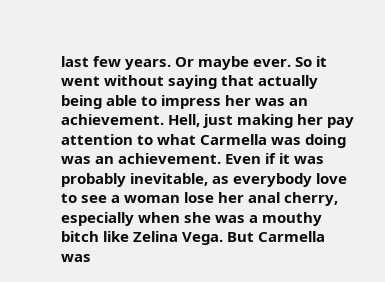last few years. Or maybe ever. So it went without saying that actually being able to impress her was an achievement. Hell, just making her pay attention to what Carmella was doing was an achievement. Even if it was probably inevitable, as everybody love to see a woman lose her anal cherry, especially when she was a mouthy bitch like Zelina Vega. But Carmella was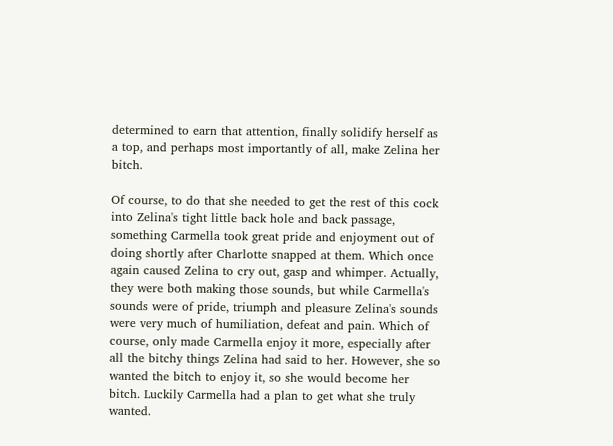determined to earn that attention, finally solidify herself as a top, and perhaps most importantly of all, make Zelina her bitch.

Of course, to do that she needed to get the rest of this cock into Zelina's tight little back hole and back passage, something Carmella took great pride and enjoyment out of doing shortly after Charlotte snapped at them. Which once again caused Zelina to cry out, gasp and whimper. Actually, they were both making those sounds, but while Carmella's sounds were of pride, triumph and pleasure Zelina's sounds were very much of humiliation, defeat and pain. Which of course, only made Carmella enjoy it more, especially after all the bitchy things Zelina had said to her. However, she so wanted the bitch to enjoy it, so she would become her bitch. Luckily Carmella had a plan to get what she truly wanted.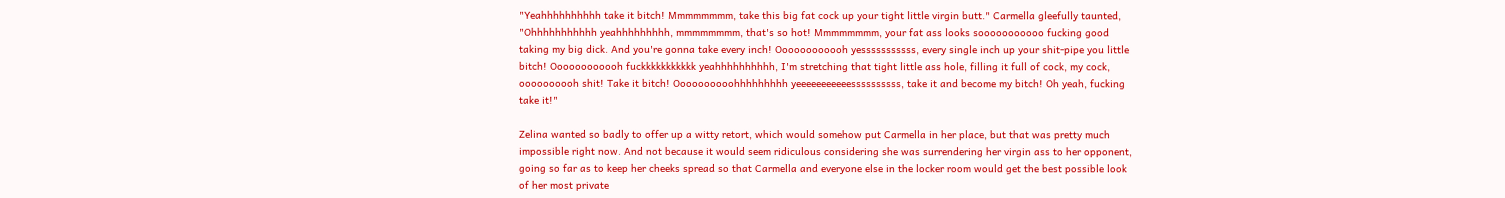"Yeahhhhhhhhhh take it bitch! Mmmmmmmm, take this big fat cock up your tight little virgin butt." Carmella gleefully taunted, "Ohhhhhhhhhhh yeahhhhhhhhh, mmmmmmmm, that's so hot! Mmmmmmmm, your fat ass looks sooooooooooo fucking good taking my big dick. And you're gonna take every inch! Oooooooooooh yesssssssssss, every single inch up your shit-pipe you little bitch! Oooooooooooh fuckkkkkkkkkkk yeahhhhhhhhhh, I'm stretching that tight little ass hole, filling it full of cock, my cock, oooooooooh shit! Take it bitch! Oooooooooohhhhhhhhh yeeeeeeeeeeessssssssss, take it and become my bitch! Oh yeah, fucking take it!"

Zelina wanted so badly to offer up a witty retort, which would somehow put Carmella in her place, but that was pretty much impossible right now. And not because it would seem ridiculous considering she was surrendering her virgin ass to her opponent, going so far as to keep her cheeks spread so that Carmella and everyone else in the locker room would get the best possible look of her most private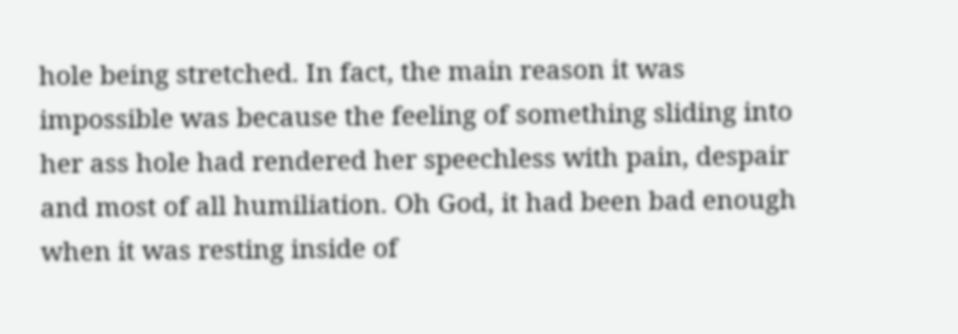hole being stretched. In fact, the main reason it was impossible was because the feeling of something sliding into her ass hole had rendered her speechless with pain, despair and most of all humiliation. Oh God, it had been bad enough when it was resting inside of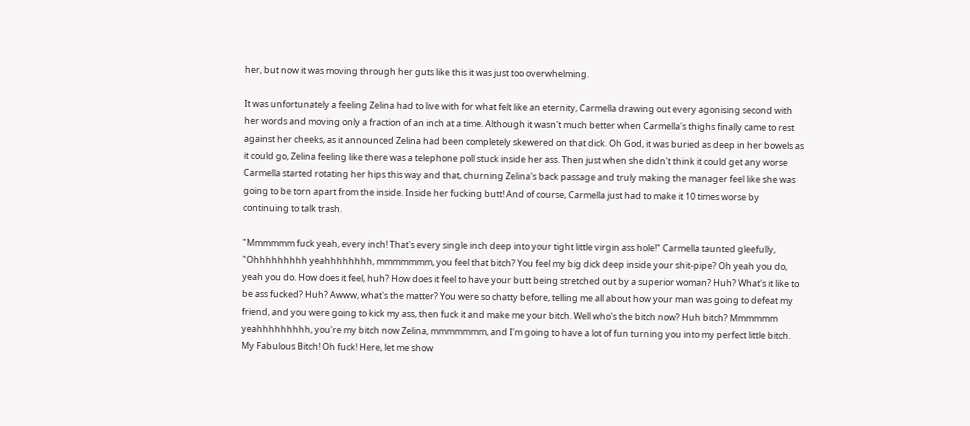her, but now it was moving through her guts like this it was just too overwhelming.

It was unfortunately a feeling Zelina had to live with for what felt like an eternity, Carmella drawing out every agonising second with her words and moving only a fraction of an inch at a time. Although it wasn't much better when Carmella's thighs finally came to rest against her cheeks, as it announced Zelina had been completely skewered on that dick. Oh God, it was buried as deep in her bowels as it could go, Zelina feeling like there was a telephone poll stuck inside her ass. Then just when she didn't think it could get any worse Carmella started rotating her hips this way and that, churning Zelina's back passage and truly making the manager feel like she was going to be torn apart from the inside. Inside her fucking butt! And of course, Carmella just had to make it 10 times worse by continuing to talk trash.

"Mmmmmm fuck yeah, every inch! That's every single inch deep into your tight little virgin ass hole!" Carmella taunted gleefully, "Ohhhhhhhhh yeahhhhhhhh, mmmmmmm, you feel that bitch? You feel my big dick deep inside your shit-pipe? Oh yeah you do, yeah you do. How does it feel, huh? How does it feel to have your butt being stretched out by a superior woman? Huh? What's it like to be ass fucked? Huh? Awww, what's the matter? You were so chatty before, telling me all about how your man was going to defeat my friend, and you were going to kick my ass, then fuck it and make me your bitch. Well who's the bitch now? Huh bitch? Mmmmmm yeahhhhhhhhh, you're my bitch now Zelina, mmmmmmm, and I'm going to have a lot of fun turning you into my perfect little bitch. My Fabulous Bitch! Oh fuck! Here, let me show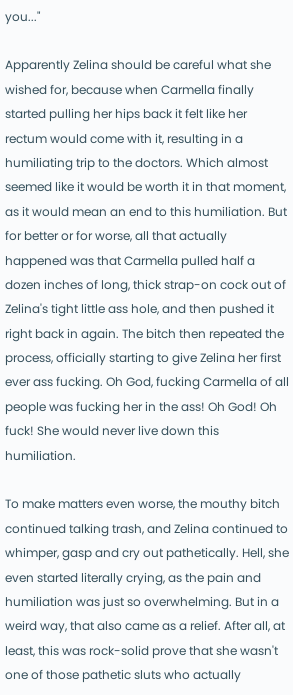you..."

Apparently Zelina should be careful what she wished for, because when Carmella finally started pulling her hips back it felt like her rectum would come with it, resulting in a humiliating trip to the doctors. Which almost seemed like it would be worth it in that moment, as it would mean an end to this humiliation. But for better or for worse, all that actually happened was that Carmella pulled half a dozen inches of long, thick strap-on cock out of Zelina's tight little ass hole, and then pushed it right back in again. The bitch then repeated the process, officially starting to give Zelina her first ever ass fucking. Oh God, fucking Carmella of all people was fucking her in the ass! Oh God! Oh fuck! She would never live down this humiliation.

To make matters even worse, the mouthy bitch continued talking trash, and Zelina continued to whimper, gasp and cry out pathetically. Hell, she even started literally crying, as the pain and humiliation was just so overwhelming. But in a weird way, that also came as a relief. After all, at least, this was rock-solid prove that she wasn't one of those pathetic sluts who actually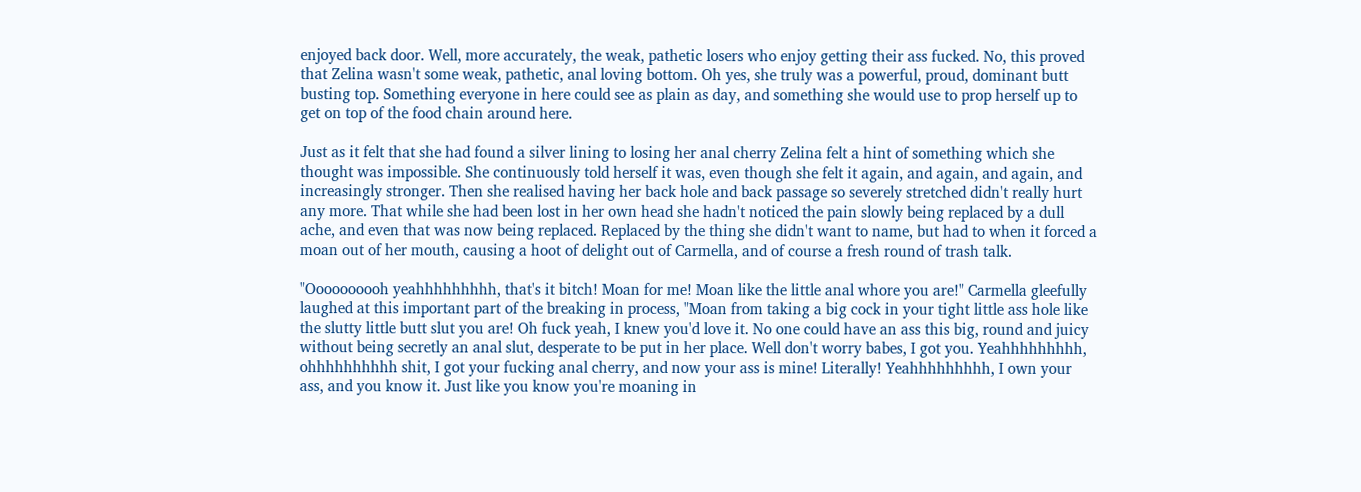enjoyed back door. Well, more accurately, the weak, pathetic losers who enjoy getting their ass fucked. No, this proved that Zelina wasn't some weak, pathetic, anal loving bottom. Oh yes, she truly was a powerful, proud, dominant butt busting top. Something everyone in here could see as plain as day, and something she would use to prop herself up to get on top of the food chain around here.

Just as it felt that she had found a silver lining to losing her anal cherry Zelina felt a hint of something which she thought was impossible. She continuously told herself it was, even though she felt it again, and again, and again, and increasingly stronger. Then she realised having her back hole and back passage so severely stretched didn't really hurt any more. That while she had been lost in her own head she hadn't noticed the pain slowly being replaced by a dull ache, and even that was now being replaced. Replaced by the thing she didn't want to name, but had to when it forced a moan out of her mouth, causing a hoot of delight out of Carmella, and of course a fresh round of trash talk.

"Oooooooooh yeahhhhhhhhh, that's it bitch! Moan for me! Moan like the little anal whore you are!" Carmella gleefully laughed at this important part of the breaking in process, "Moan from taking a big cock in your tight little ass hole like the slutty little butt slut you are! Oh fuck yeah, I knew you'd love it. No one could have an ass this big, round and juicy without being secretly an anal slut, desperate to be put in her place. Well don't worry babes, I got you. Yeahhhhhhhhh, ohhhhhhhhhh shit, I got your fucking anal cherry, and now your ass is mine! Literally! Yeahhhhhhhhh, I own your ass, and you know it. Just like you know you're moaning in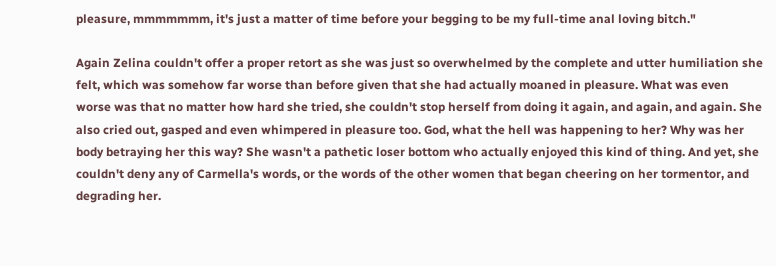pleasure, mmmmmmm, it's just a matter of time before your begging to be my full-time anal loving bitch."

Again Zelina couldn't offer a proper retort as she was just so overwhelmed by the complete and utter humiliation she felt, which was somehow far worse than before given that she had actually moaned in pleasure. What was even worse was that no matter how hard she tried, she couldn't stop herself from doing it again, and again, and again. She also cried out, gasped and even whimpered in pleasure too. God, what the hell was happening to her? Why was her body betraying her this way? She wasn't a pathetic loser bottom who actually enjoyed this kind of thing. And yet, she couldn't deny any of Carmella's words, or the words of the other women that began cheering on her tormentor, and degrading her.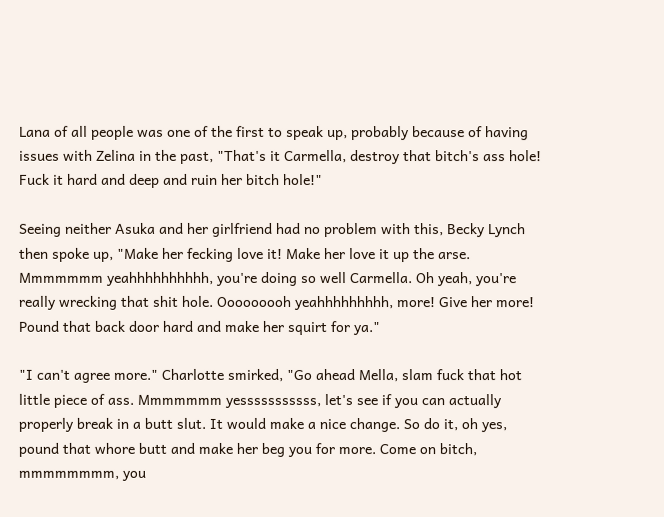Lana of all people was one of the first to speak up, probably because of having issues with Zelina in the past, "That's it Carmella, destroy that bitch's ass hole! Fuck it hard and deep and ruin her bitch hole!"

Seeing neither Asuka and her girlfriend had no problem with this, Becky Lynch then spoke up, "Make her fecking love it! Make her love it up the arse. Mmmmmmm yeahhhhhhhhhh, you're doing so well Carmella. Oh yeah, you're really wrecking that shit hole. Ooooooooh yeahhhhhhhhh, more! Give her more! Pound that back door hard and make her squirt for ya."

"I can't agree more." Charlotte smirked, "Go ahead Mella, slam fuck that hot little piece of ass. Mmmmmmm yesssssssssss, let's see if you can actually properly break in a butt slut. It would make a nice change. So do it, oh yes, pound that whore butt and make her beg you for more. Come on bitch, mmmmmmmm, you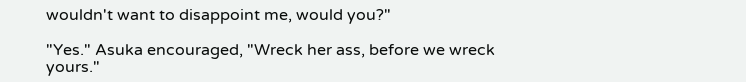wouldn't want to disappoint me, would you?"

"Yes." Asuka encouraged, "Wreck her ass, before we wreck yours."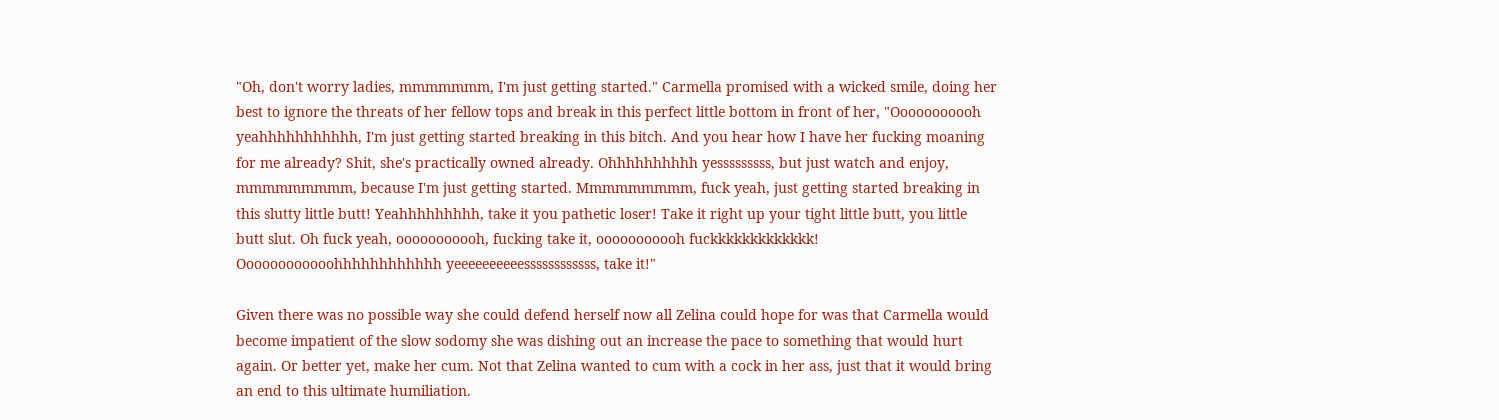"Oh, don't worry ladies, mmmmmmm, I'm just getting started." Carmella promised with a wicked smile, doing her best to ignore the threats of her fellow tops and break in this perfect little bottom in front of her, "Ooooooooooh yeahhhhhhhhhhh, I'm just getting started breaking in this bitch. And you hear how I have her fucking moaning for me already? Shit, she's practically owned already. Ohhhhhhhhhh yesssssssss, but just watch and enjoy, mmmmmmmmm, because I'm just getting started. Mmmmmmmmm, fuck yeah, just getting started breaking in this slutty little butt! Yeahhhhhhhhh, take it you pathetic loser! Take it right up your tight little butt, you little butt slut. Oh fuck yeah, ooooooooooh, fucking take it, ooooooooooh fuckkkkkkkkkkkkk! Oooooooooooohhhhhhhhhhhh yeeeeeeeeeessssssssssss, take it!"

Given there was no possible way she could defend herself now all Zelina could hope for was that Carmella would become impatient of the slow sodomy she was dishing out an increase the pace to something that would hurt again. Or better yet, make her cum. Not that Zelina wanted to cum with a cock in her ass, just that it would bring an end to this ultimate humiliation.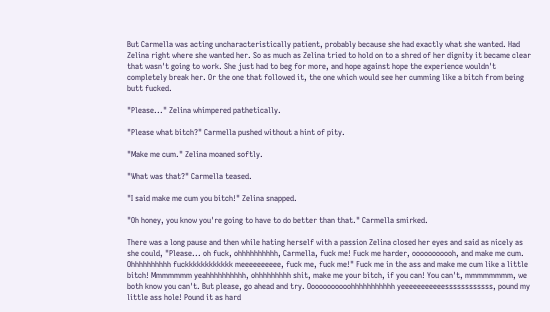But Carmella was acting uncharacteristically patient, probably because she had exactly what she wanted. Had Zelina right where she wanted her. So as much as Zelina tried to hold on to a shred of her dignity it became clear that wasn't going to work. She just had to beg for more, and hope against hope the experience wouldn't completely break her. Or the one that followed it, the one which would see her cumming like a bitch from being butt fucked.

"Please..." Zelina whimpered pathetically.

"Please what bitch?" Carmella pushed without a hint of pity.

"Make me cum." Zelina moaned softly.

"What was that?" Carmella teased.

"I said make me cum you bitch!" Zelina snapped.

"Oh honey, you know you're going to have to do better than that." Carmella smirked.

There was a long pause and then while hating herself with a passion Zelina closed her eyes and said as nicely as she could, "Please... oh fuck, ohhhhhhhhhh, Carmella, fuck me! Fuck me harder, ooooooooooh, and make me cum. Ohhhhhhhhhh fuckkkkkkkkkkkk meeeeeeeeee, fuck me, fuck me!" Fuck me in the ass and make me cum like a little bitch! Mmmmmmm yeahhhhhhhhhh, ohhhhhhhhh shit, make me your bitch, if you can! You can't, mmmmmmmm, we both know you can't. But please, go ahead and try. Ooooooooooohhhhhhhhhhh yeeeeeeeeeeessssssssssss, pound my little ass hole! Pound it as hard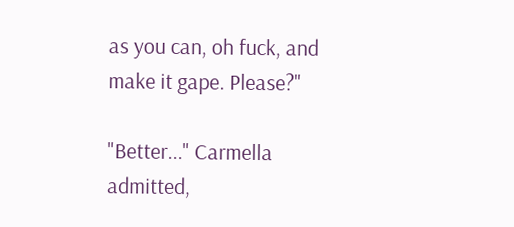as you can, oh fuck, and make it gape. Please?"

"Better..." Carmella admitted,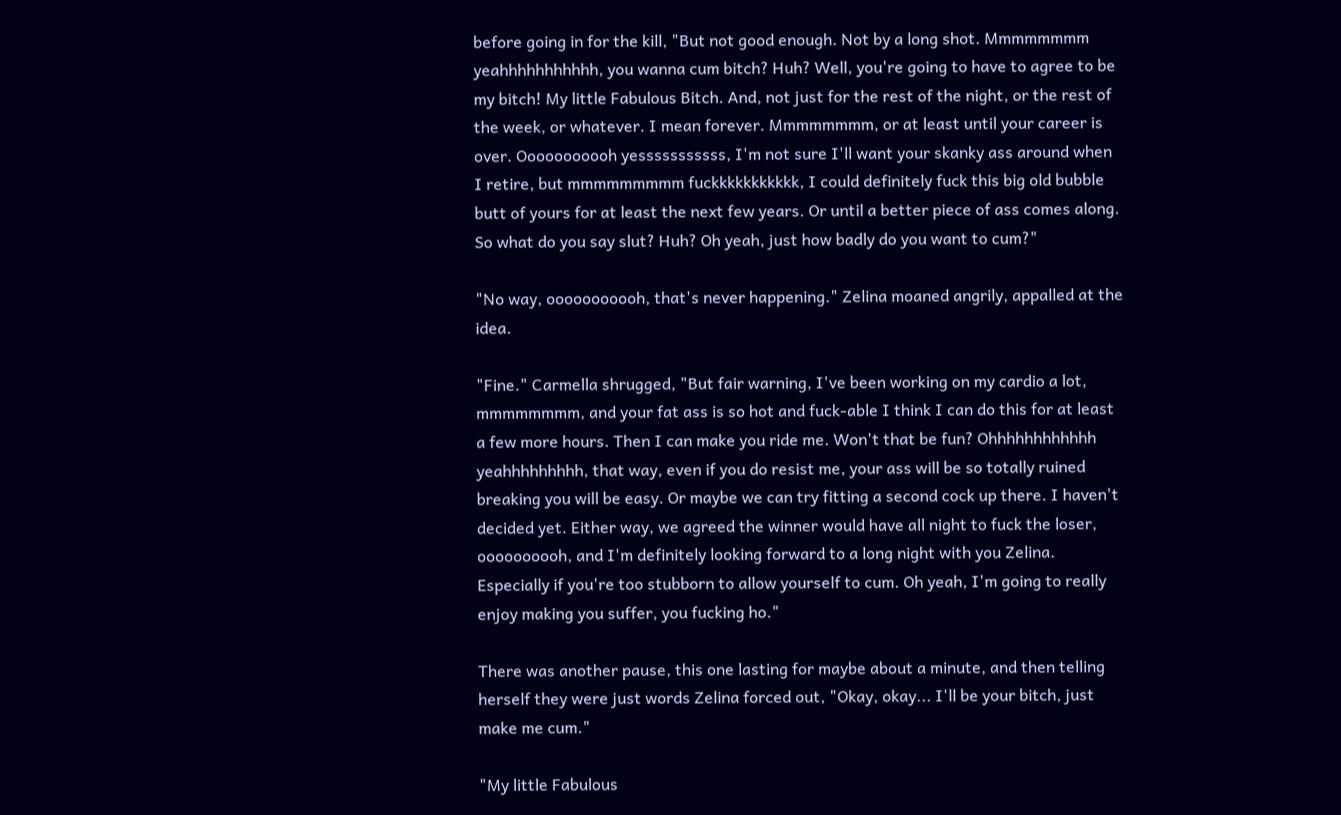before going in for the kill, "But not good enough. Not by a long shot. Mmmmmmmm yeahhhhhhhhhhh, you wanna cum bitch? Huh? Well, you're going to have to agree to be my bitch! My little Fabulous Bitch. And, not just for the rest of the night, or the rest of the week, or whatever. I mean forever. Mmmmmmmm, or at least until your career is over. Ooooooooooh yesssssssssss, I'm not sure I'll want your skanky ass around when I retire, but mmmmmmmmm fuckkkkkkkkkkk, I could definitely fuck this big old bubble butt of yours for at least the next few years. Or until a better piece of ass comes along. So what do you say slut? Huh? Oh yeah, just how badly do you want to cum?"

"No way, ooooooooooh, that's never happening." Zelina moaned angrily, appalled at the idea.

"Fine." Carmella shrugged, "But fair warning, I've been working on my cardio a lot, mmmmmmmm, and your fat ass is so hot and fuck-able I think I can do this for at least a few more hours. Then I can make you ride me. Won't that be fun? Ohhhhhhhhhhhh yeahhhhhhhhh, that way, even if you do resist me, your ass will be so totally ruined breaking you will be easy. Or maybe we can try fitting a second cock up there. I haven't decided yet. Either way, we agreed the winner would have all night to fuck the loser, oooooooooh, and I'm definitely looking forward to a long night with you Zelina. Especially if you're too stubborn to allow yourself to cum. Oh yeah, I'm going to really enjoy making you suffer, you fucking ho."

There was another pause, this one lasting for maybe about a minute, and then telling herself they were just words Zelina forced out, "Okay, okay... I'll be your bitch, just make me cum."

"My little Fabulous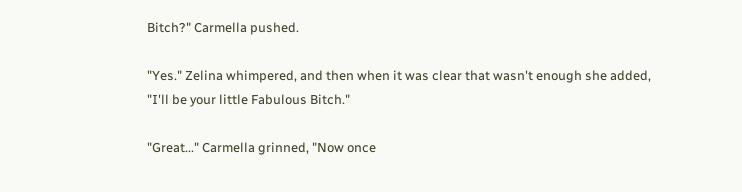Bitch?" Carmella pushed.

"Yes." Zelina whimpered, and then when it was clear that wasn't enough she added, "I'll be your little Fabulous Bitch."

"Great..." Carmella grinned, "Now once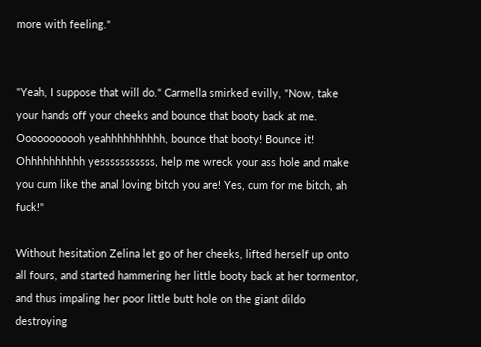more with feeling."


"Yeah, I suppose that will do." Carmella smirked evilly, "Now, take your hands off your cheeks and bounce that booty back at me. Ooooooooooh yeahhhhhhhhhh, bounce that booty! Bounce it! Ohhhhhhhhhh yesssssssssss, help me wreck your ass hole and make you cum like the anal loving bitch you are! Yes, cum for me bitch, ah fuck!"

Without hesitation Zelina let go of her cheeks, lifted herself up onto all fours, and started hammering her little booty back at her tormentor, and thus impaling her poor little butt hole on the giant dildo destroying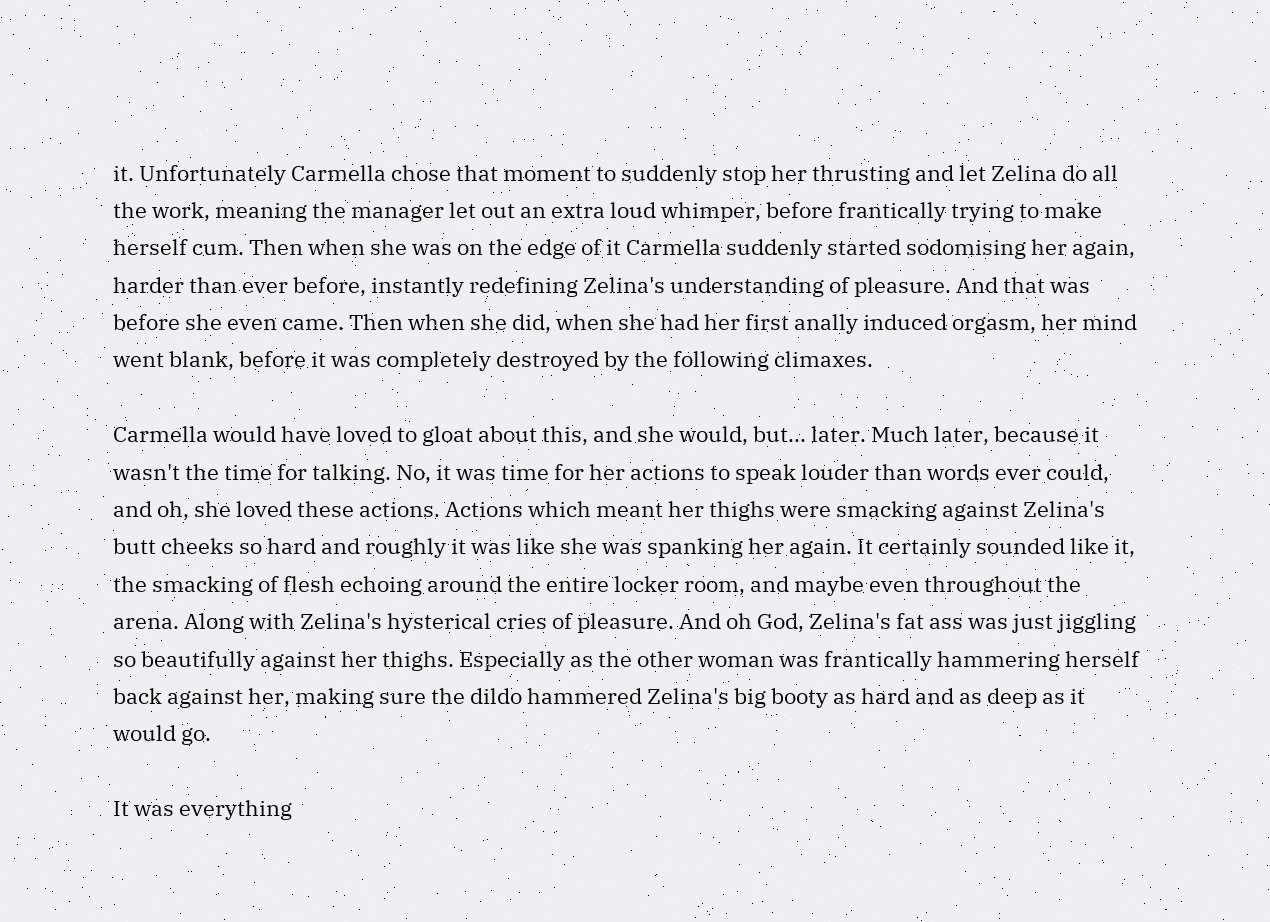it. Unfortunately Carmella chose that moment to suddenly stop her thrusting and let Zelina do all the work, meaning the manager let out an extra loud whimper, before frantically trying to make herself cum. Then when she was on the edge of it Carmella suddenly started sodomising her again, harder than ever before, instantly redefining Zelina's understanding of pleasure. And that was before she even came. Then when she did, when she had her first anally induced orgasm, her mind went blank, before it was completely destroyed by the following climaxes.

Carmella would have loved to gloat about this, and she would, but... later. Much later, because it wasn't the time for talking. No, it was time for her actions to speak louder than words ever could, and oh, she loved these actions. Actions which meant her thighs were smacking against Zelina's butt cheeks so hard and roughly it was like she was spanking her again. It certainly sounded like it, the smacking of flesh echoing around the entire locker room, and maybe even throughout the arena. Along with Zelina's hysterical cries of pleasure. And oh God, Zelina's fat ass was just jiggling so beautifully against her thighs. Especially as the other woman was frantically hammering herself back against her, making sure the dildo hammered Zelina's big booty as hard and as deep as it would go.

It was everything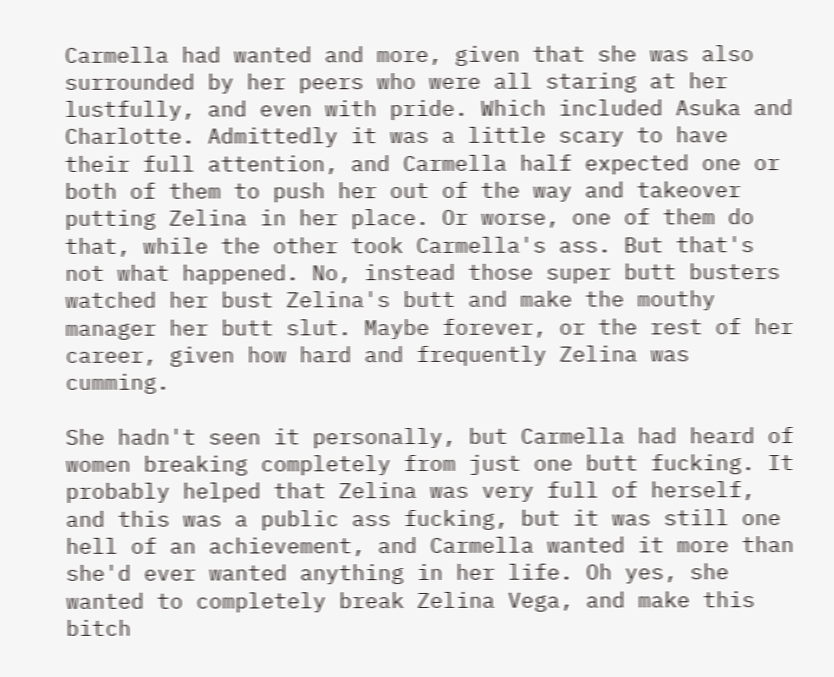Carmella had wanted and more, given that she was also surrounded by her peers who were all staring at her lustfully, and even with pride. Which included Asuka and Charlotte. Admittedly it was a little scary to have their full attention, and Carmella half expected one or both of them to push her out of the way and takeover putting Zelina in her place. Or worse, one of them do that, while the other took Carmella's ass. But that's not what happened. No, instead those super butt busters watched her bust Zelina's butt and make the mouthy manager her butt slut. Maybe forever, or the rest of her career, given how hard and frequently Zelina was cumming.

She hadn't seen it personally, but Carmella had heard of women breaking completely from just one butt fucking. It probably helped that Zelina was very full of herself, and this was a public ass fucking, but it was still one hell of an achievement, and Carmella wanted it more than she'd ever wanted anything in her life. Oh yes, she wanted to completely break Zelina Vega, and make this bitch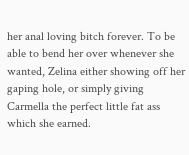her anal loving bitch forever. To be able to bend her over whenever she wanted, Zelina either showing off her gaping hole, or simply giving Carmella the perfect little fat ass which she earned.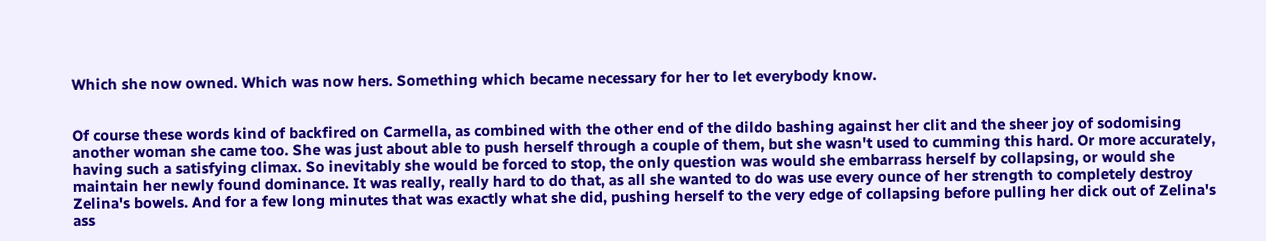Which she now owned. Which was now hers. Something which became necessary for her to let everybody know.


Of course these words kind of backfired on Carmella, as combined with the other end of the dildo bashing against her clit and the sheer joy of sodomising another woman she came too. She was just about able to push herself through a couple of them, but she wasn't used to cumming this hard. Or more accurately, having such a satisfying climax. So inevitably she would be forced to stop, the only question was would she embarrass herself by collapsing, or would she maintain her newly found dominance. It was really, really hard to do that, as all she wanted to do was use every ounce of her strength to completely destroy Zelina's bowels. And for a few long minutes that was exactly what she did, pushing herself to the very edge of collapsing before pulling her dick out of Zelina's ass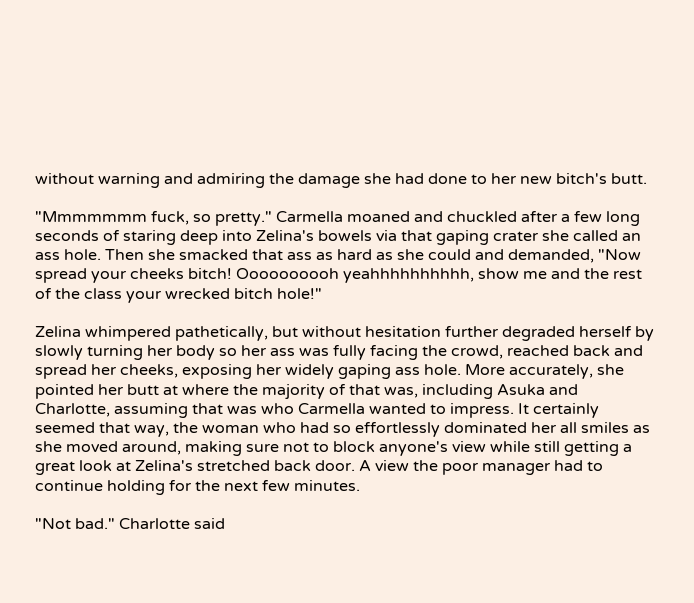without warning and admiring the damage she had done to her new bitch's butt.

"Mmmmmmm fuck, so pretty." Carmella moaned and chuckled after a few long seconds of staring deep into Zelina's bowels via that gaping crater she called an ass hole. Then she smacked that ass as hard as she could and demanded, "Now spread your cheeks bitch! Oooooooooh yeahhhhhhhhhh, show me and the rest of the class your wrecked bitch hole!"

Zelina whimpered pathetically, but without hesitation further degraded herself by slowly turning her body so her ass was fully facing the crowd, reached back and spread her cheeks, exposing her widely gaping ass hole. More accurately, she pointed her butt at where the majority of that was, including Asuka and Charlotte, assuming that was who Carmella wanted to impress. It certainly seemed that way, the woman who had so effortlessly dominated her all smiles as she moved around, making sure not to block anyone's view while still getting a great look at Zelina's stretched back door. A view the poor manager had to continue holding for the next few minutes.

"Not bad." Charlotte said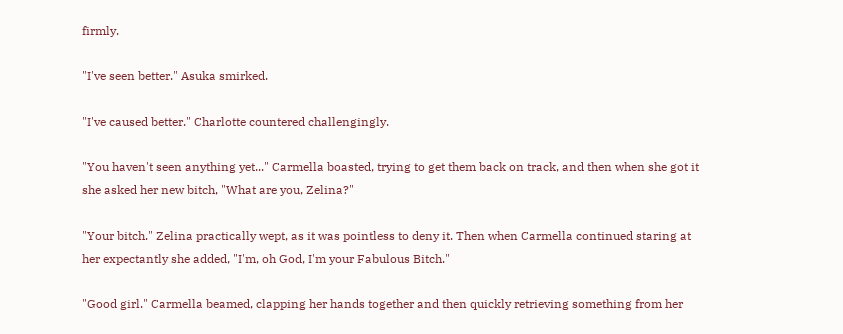firmly.

"I've seen better." Asuka smirked.

"I've caused better." Charlotte countered challengingly.

"You haven't seen anything yet..." Carmella boasted, trying to get them back on track, and then when she got it she asked her new bitch, "What are you, Zelina?"

"Your bitch." Zelina practically wept, as it was pointless to deny it. Then when Carmella continued staring at her expectantly she added, "I'm, oh God, I'm your Fabulous Bitch."

"Good girl." Carmella beamed, clapping her hands together and then quickly retrieving something from her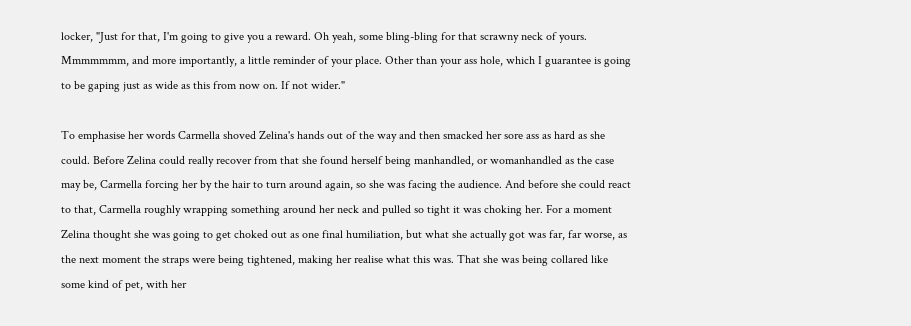locker, "Just for that, I'm going to give you a reward. Oh yeah, some bling-bling for that scrawny neck of yours. Mmmmmmm, and more importantly, a little reminder of your place. Other than your ass hole, which I guarantee is going to be gaping just as wide as this from now on. If not wider."

To emphasise her words Carmella shoved Zelina's hands out of the way and then smacked her sore ass as hard as she could. Before Zelina could really recover from that she found herself being manhandled, or womanhandled as the case may be, Carmella forcing her by the hair to turn around again, so she was facing the audience. And before she could react to that, Carmella roughly wrapping something around her neck and pulled so tight it was choking her. For a moment Zelina thought she was going to get choked out as one final humiliation, but what she actually got was far, far worse, as the next moment the straps were being tightened, making her realise what this was. That she was being collared like some kind of pet, with her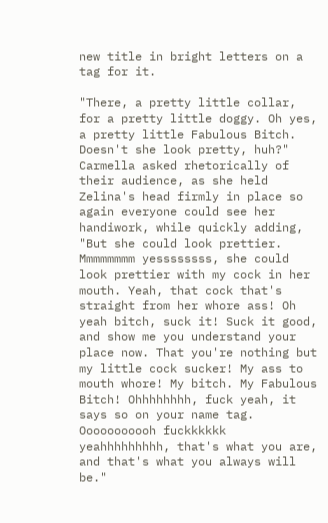new title in bright letters on a tag for it.

"There, a pretty little collar, for a pretty little doggy. Oh yes, a pretty little Fabulous Bitch. Doesn't she look pretty, huh?" Carmella asked rhetorically of their audience, as she held Zelina's head firmly in place so again everyone could see her handiwork, while quickly adding, "But she could look prettier. Mmmmmmmm yessssssss, she could look prettier with my cock in her mouth. Yeah, that cock that's straight from her whore ass! Oh yeah bitch, suck it! Suck it good, and show me you understand your place now. That you're nothing but my little cock sucker! My ass to mouth whore! My bitch. My Fabulous Bitch! Ohhhhhhhh, fuck yeah, it says so on your name tag. Ooooooooooh fuckkkkkk yeahhhhhhhhh, that's what you are, and that's what you always will be."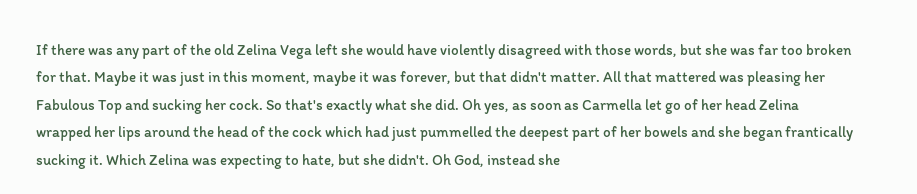If there was any part of the old Zelina Vega left she would have violently disagreed with those words, but she was far too broken for that. Maybe it was just in this moment, maybe it was forever, but that didn't matter. All that mattered was pleasing her Fabulous Top and sucking her cock. So that's exactly what she did. Oh yes, as soon as Carmella let go of her head Zelina wrapped her lips around the head of the cock which had just pummelled the deepest part of her bowels and she began frantically sucking it. Which Zelina was expecting to hate, but she didn't. Oh God, instead she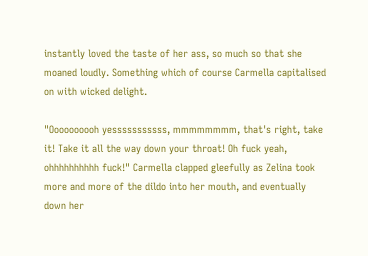instantly loved the taste of her ass, so much so that she moaned loudly. Something which of course Carmella capitalised on with wicked delight.

"Oooooooooh yesssssssssss, mmmmmmmm, that's right, take it! Take it all the way down your throat! Oh fuck yeah, ohhhhhhhhhh fuck!" Carmella clapped gleefully as Zelina took more and more of the dildo into her mouth, and eventually down her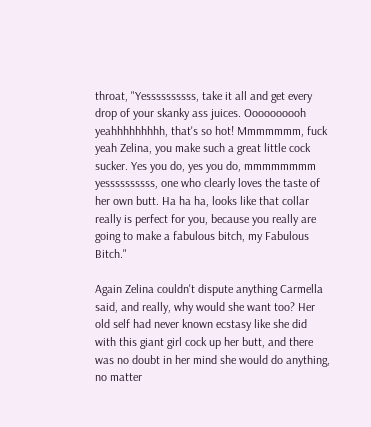throat, "Yessssssssss, take it all and get every drop of your skanky ass juices. Oooooooooh yeahhhhhhhhh, that's so hot! Mmmmmmm, fuck yeah Zelina, you make such a great little cock sucker. Yes you do, yes you do, mmmmmmmm yessssssssss, one who clearly loves the taste of her own butt. Ha ha ha, looks like that collar really is perfect for you, because you really are going to make a fabulous bitch, my Fabulous Bitch."

Again Zelina couldn't dispute anything Carmella said, and really, why would she want too? Her old self had never known ecstasy like she did with this giant girl cock up her butt, and there was no doubt in her mind she would do anything, no matter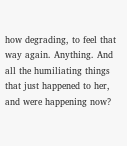how degrading, to feel that way again. Anything. And all the humiliating things that just happened to her, and were happening now?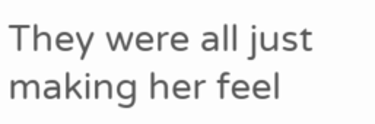They were all just making her feel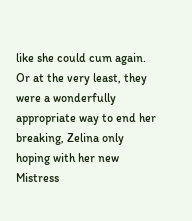like she could cum again. Or at the very least, they were a wonderfully appropriate way to end her breaking, Zelina only hoping with her new Mistress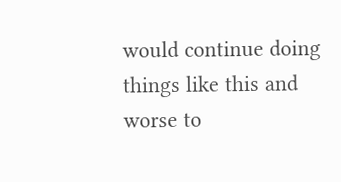would continue doing things like this and worse to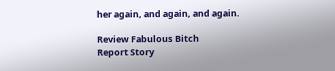her again, and again, and again.

Review Fabulous Bitch
Report Story